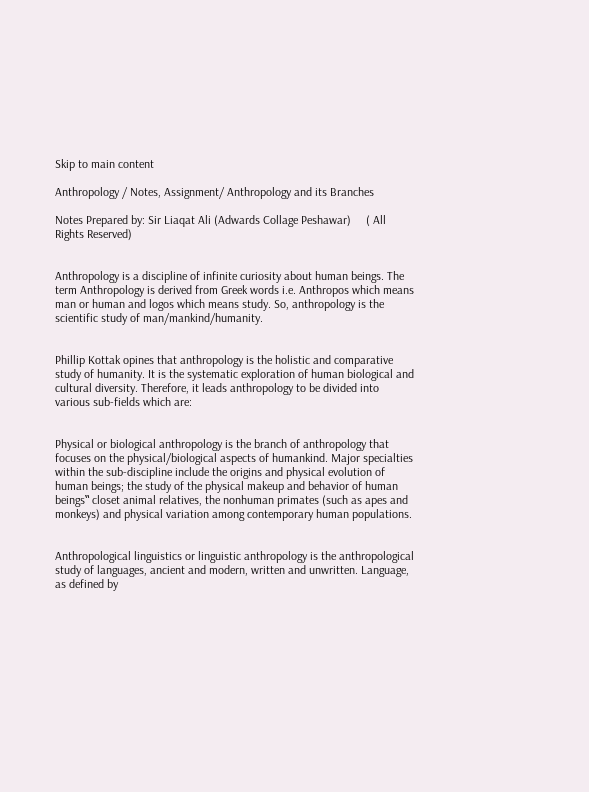Skip to main content

Anthropology / Notes, Assignment/ Anthropology and its Branches

Notes Prepared by: Sir Liaqat Ali (Adwards Collage Peshawar)     ( All Rights Reserved)


Anthropology is a discipline of infinite curiosity about human beings. The term Anthropology is derived from Greek words i.e. Anthropos which means man or human and logos which means study. So, anthropology is the scientific study of man/mankind/humanity.


Phillip Kottak opines that anthropology is the holistic and comparative study of humanity. It is the systematic exploration of human biological and cultural diversity. Therefore, it leads anthropology to be divided into various sub-fields which are:


Physical or biological anthropology is the branch of anthropology that focuses on the physical/biological aspects of humankind. Major specialties within the sub-discipline include the origins and physical evolution of human beings; the study of the physical makeup and behavior of human beings‟ closet animal relatives, the nonhuman primates (such as apes and monkeys) and physical variation among contemporary human populations.


Anthropological linguistics or linguistic anthropology is the anthropological study of languages, ancient and modern, written and unwritten. Language, as defined by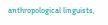anthropological linguists,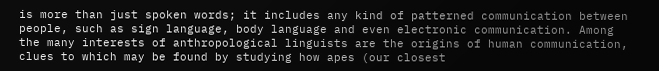is more than just spoken words; it includes any kind of patterned communication between people, such as sign language, body language and even electronic communication. Among the many interests of anthropological linguists are the origins of human communication, clues to which may be found by studying how apes (our closest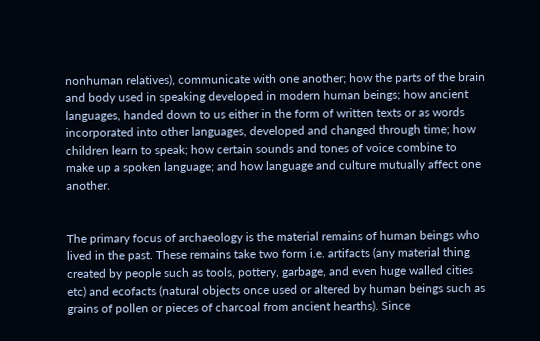nonhuman relatives), communicate with one another; how the parts of the brain and body used in speaking developed in modern human beings; how ancient languages, handed down to us either in the form of written texts or as words incorporated into other languages, developed and changed through time; how children learn to speak; how certain sounds and tones of voice combine to make up a spoken language; and how language and culture mutually affect one another.


The primary focus of archaeology is the material remains of human beings who lived in the past. These remains take two form i.e. artifacts (any material thing created by people such as tools, pottery, garbage, and even huge walled cities etc) and ecofacts (natural objects once used or altered by human beings such as grains of pollen or pieces of charcoal from ancient hearths). Since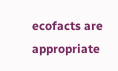ecofacts are appropriate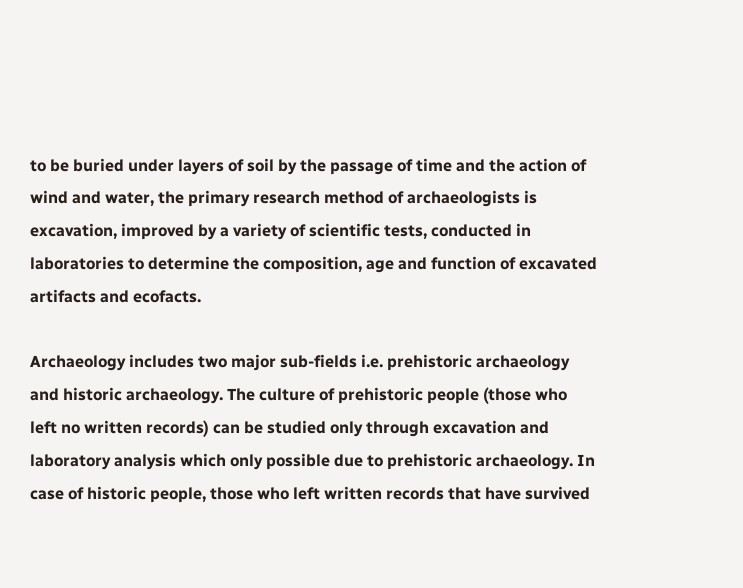to be buried under layers of soil by the passage of time and the action of wind and water, the primary research method of archaeologists is excavation, improved by a variety of scientific tests, conducted in laboratories to determine the composition, age and function of excavated artifacts and ecofacts.

Archaeology includes two major sub-fields i.e. prehistoric archaeology and historic archaeology. The culture of prehistoric people (those who left no written records) can be studied only through excavation and laboratory analysis which only possible due to prehistoric archaeology. In case of historic people, those who left written records that have survived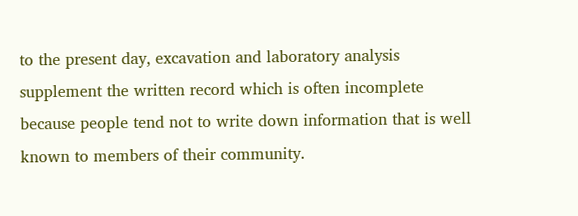to the present day, excavation and laboratory analysis supplement the written record which is often incomplete because people tend not to write down information that is well known to members of their community.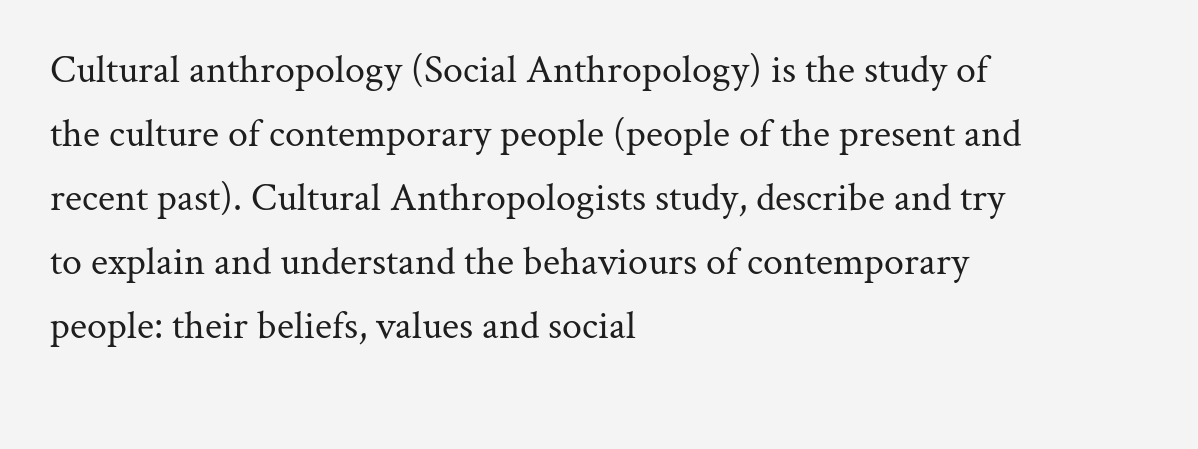Cultural anthropology (Social Anthropology) is the study of the culture of contemporary people (people of the present and recent past). Cultural Anthropologists study, describe and try to explain and understand the behaviours of contemporary people: their beliefs, values and social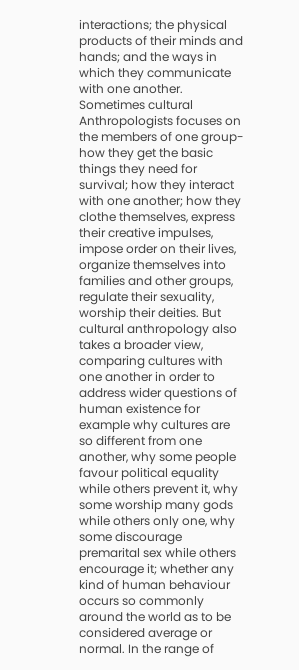interactions; the physical products of their minds and hands; and the ways in which they communicate with one another. Sometimes cultural Anthropologists focuses on the members of one group-how they get the basic things they need for survival; how they interact with one another; how they clothe themselves, express their creative impulses, impose order on their lives, organize themselves into families and other groups, regulate their sexuality, worship their deities. But cultural anthropology also takes a broader view, comparing cultures with one another in order to address wider questions of human existence for example why cultures are so different from one another, why some people favour political equality while others prevent it, why some worship many gods while others only one, why some discourage premarital sex while others encourage it; whether any kind of human behaviour occurs so commonly around the world as to be considered average or normal. In the range of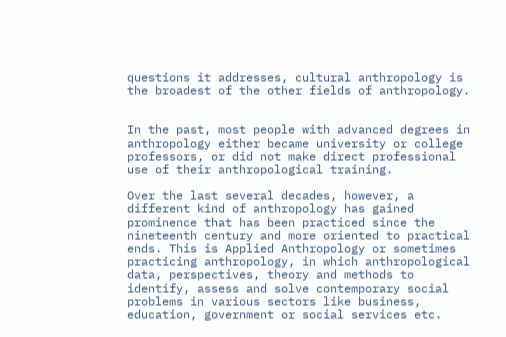questions it addresses, cultural anthropology is the broadest of the other fields of anthropology.


In the past, most people with advanced degrees in anthropology either became university or college professors, or did not make direct professional use of their anthropological training.

Over the last several decades, however, a different kind of anthropology has gained prominence that has been practiced since the nineteenth century and more oriented to practical ends. This is Applied Anthropology or sometimes practicing anthropology, in which anthropological data, perspectives, theory and methods to identify, assess and solve contemporary social problems in various sectors like business, education, government or social services etc.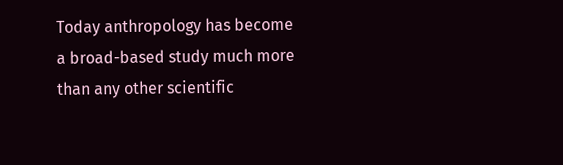Today anthropology has become a broad-based study much more than any other scientific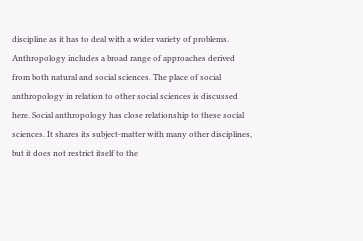discipline as it has to deal with a wider variety of problems. Anthropology includes a broad range of approaches derived from both natural and social sciences. The place of social anthropology in relation to other social sciences is discussed here. Social anthropology has close relationship to these social sciences. It shares its subject-matter with many other disciplines, but it does not restrict itself to the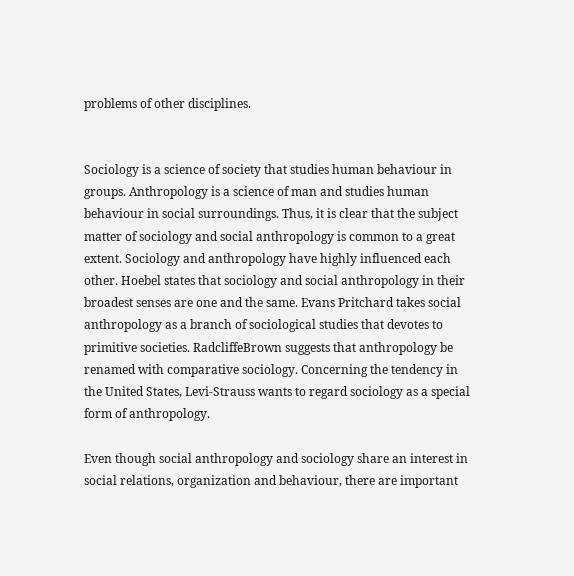problems of other disciplines.


Sociology is a science of society that studies human behaviour in groups. Anthropology is a science of man and studies human behaviour in social surroundings. Thus, it is clear that the subject matter of sociology and social anthropology is common to a great extent. Sociology and anthropology have highly influenced each other. Hoebel states that sociology and social anthropology in their broadest senses are one and the same. Evans Pritchard takes social anthropology as a branch of sociological studies that devotes to primitive societies. RadcliffeBrown suggests that anthropology be renamed with comparative sociology. Concerning the tendency in the United States, Levi-Strauss wants to regard sociology as a special form of anthropology.

Even though social anthropology and sociology share an interest in social relations, organization and behaviour, there are important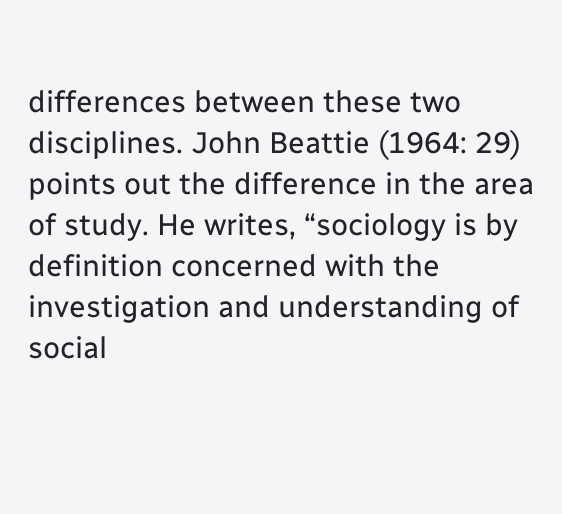differences between these two disciplines. John Beattie (1964: 29) points out the difference in the area of study. He writes, “sociology is by definition concerned with the investigation and understanding of social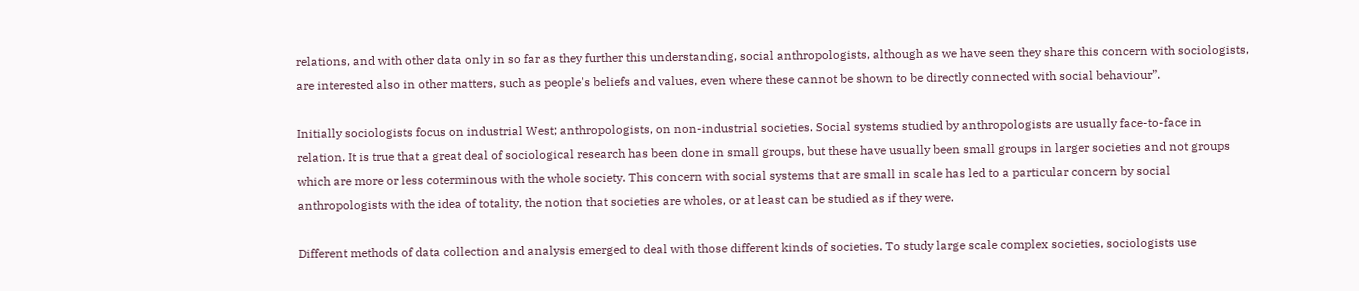relations, and with other data only in so far as they further this understanding, social anthropologists, although as we have seen they share this concern with sociologists, are interested also in other matters, such as people's beliefs and values, even where these cannot be shown to be directly connected with social behaviour”.

Initially sociologists focus on industrial West; anthropologists, on non-industrial societies. Social systems studied by anthropologists are usually face-to-face in relation. It is true that a great deal of sociological research has been done in small groups, but these have usually been small groups in larger societies and not groups which are more or less coterminous with the whole society. This concern with social systems that are small in scale has led to a particular concern by social anthropologists with the idea of totality, the notion that societies are wholes, or at least can be studied as if they were.

Different methods of data collection and analysis emerged to deal with those different kinds of societies. To study large scale complex societies, sociologists use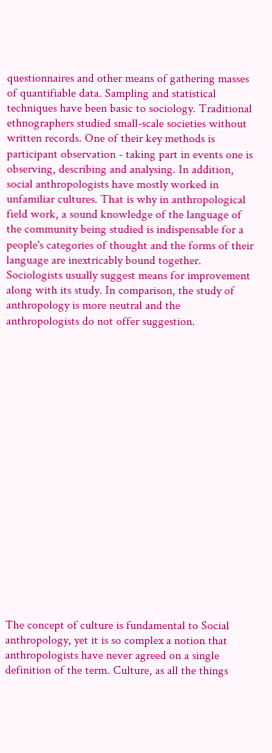questionnaires and other means of gathering masses of quantifiable data. Sampling and statistical techniques have been basic to sociology. Traditional ethnographers studied small-scale societies without written records. One of their key methods is participant observation - taking part in events one is observing, describing and analysing. In addition, social anthropologists have mostly worked in unfamiliar cultures. That is why in anthropological field work, a sound knowledge of the language of the community being studied is indispensable for a people's categories of thought and the forms of their language are inextricably bound together. Sociologists usually suggest means for improvement along with its study. In comparison, the study of anthropology is more neutral and the anthropologists do not offer suggestion.



















The concept of culture is fundamental to Social anthropology, yet it is so complex a notion that anthropologists have never agreed on a single definition of the term. Culture, as all the things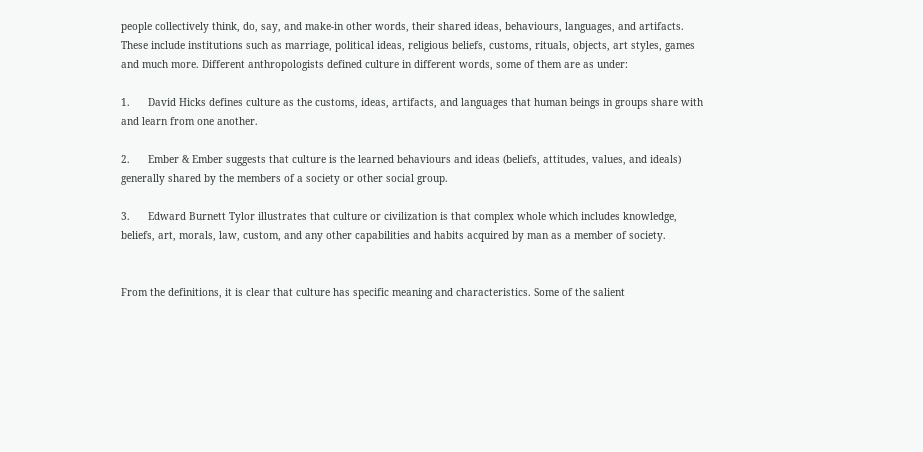people collectively think, do, say, and make-in other words, their shared ideas, behaviours, languages, and artifacts. These include institutions such as marriage, political ideas, religious beliefs, customs, rituals, objects, art styles, games and much more. Different anthropologists defined culture in different words, some of them are as under:

1.      David Hicks defines culture as the customs, ideas, artifacts, and languages that human beings in groups share with and learn from one another.

2.      Ember & Ember suggests that culture is the learned behaviours and ideas (beliefs, attitudes, values, and ideals) generally shared by the members of a society or other social group.

3.      Edward Burnett Tylor illustrates that culture or civilization is that complex whole which includes knowledge, beliefs, art, morals, law, custom, and any other capabilities and habits acquired by man as a member of society.


From the definitions, it is clear that culture has specific meaning and characteristics. Some of the salient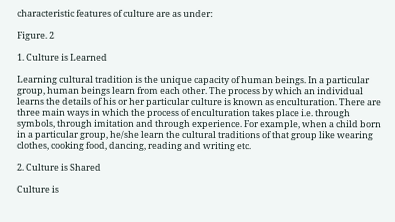characteristic features of culture are as under:

Figure. 2

1. Culture is Learned

Learning cultural tradition is the unique capacity of human beings. In a particular group, human beings learn from each other. The process by which an individual learns the details of his or her particular culture is known as enculturation. There are three main ways in which the process of enculturation takes place i.e. through symbols, through imitation and through experience. For example, when a child born in a particular group, he/she learn the cultural traditions of that group like wearing clothes, cooking food, dancing, reading and writing etc.

2. Culture is Shared

Culture is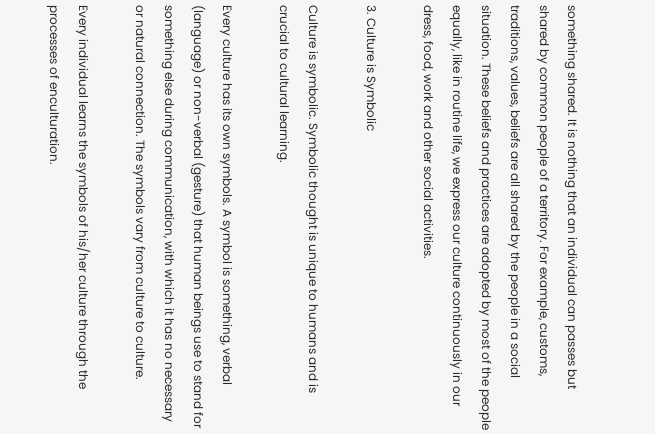something shared. It is nothing that an individual can passes but shared by common people of a territory. For example, customs, traditions, values, beliefs are all shared by the people in a social situation. These beliefs and practices are adopted by most of the people equally, like in routine life, we express our culture continuously in our dress, food, work and other social activities.

3. Culture is Symbolic

Culture is symbolic. Symbolic thought is unique to humans and is crucial to cultural learning.

Every culture has its own symbols. A symbol is something, verbal (language) or non-verbal (gesture) that human beings use to stand for something else during communication, with which it has no necessary or natural connection. The symbols vary from culture to culture.

Every individual learns the symbols of his/her culture through the processes of enculturation.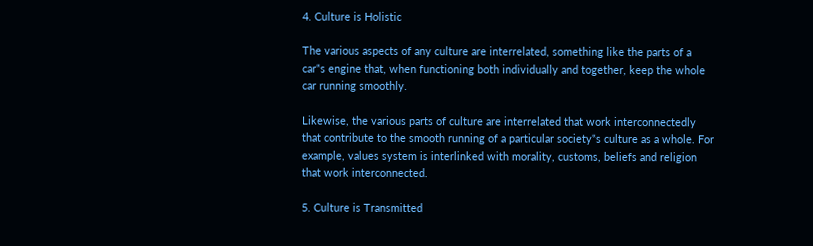4. Culture is Holistic

The various aspects of any culture are interrelated, something like the parts of a car‟s engine that, when functioning both individually and together, keep the whole car running smoothly.

Likewise, the various parts of culture are interrelated that work interconnectedly that contribute to the smooth running of a particular society‟s culture as a whole. For example, values system is interlinked with morality, customs, beliefs and religion that work interconnected.

5. Culture is Transmitted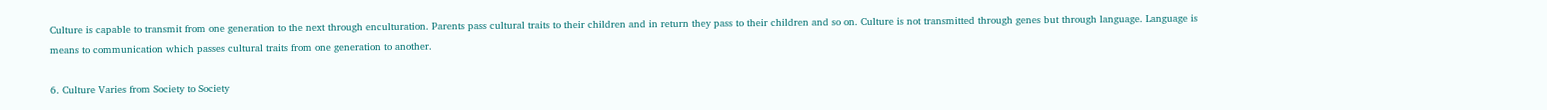Culture is capable to transmit from one generation to the next through enculturation. Parents pass cultural traits to their children and in return they pass to their children and so on. Culture is not transmitted through genes but through language. Language is means to communication which passes cultural traits from one generation to another.

6. Culture Varies from Society to Society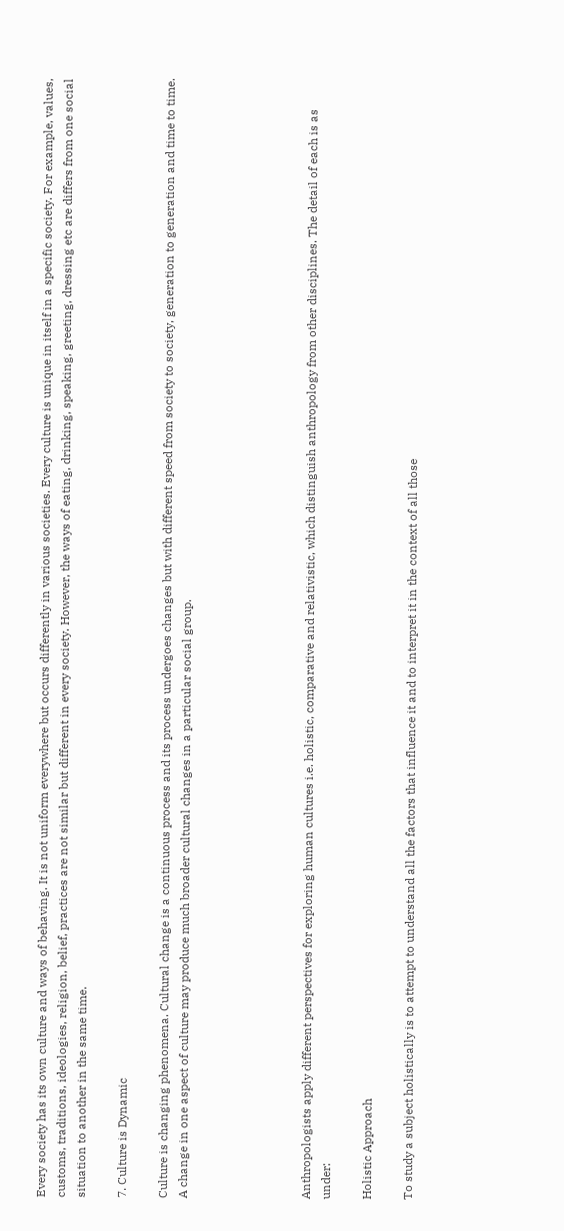Every society has its own culture and ways of behaving. It is not uniform everywhere but occurs differently in various societies. Every culture is unique in itself in a specific society. For example, values, customs, traditions, ideologies, religion, belief, practices are not similar but different in every society. However, the ways of eating, drinking, speaking, greeting, dressing etc are differs from one social situation to another in the same time.

7. Culture is Dynamic

Culture is changing phenomena. Cultural change is a continuous process and its process undergoes changes but with different speed from society to society, generation to generation and time to time. A change in one aspect of culture may produce much broader cultural changes in a particular social group.





Anthropologists apply different perspectives for exploring human cultures i.e. holistic, comparative and relativistic, which distinguish anthropology from other disciplines. The detail of each is as under:

Holistic Approach

To study a subject holistically is to attempt to understand all the factors that influence it and to interpret it in the context of all those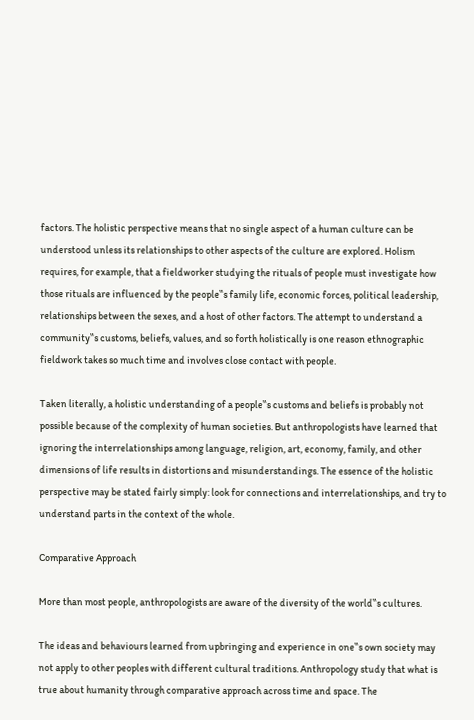factors. The holistic perspective means that no single aspect of a human culture can be understood unless its relationships to other aspects of the culture are explored. Holism requires, for example, that a fieldworker studying the rituals of people must investigate how those rituals are influenced by the people‟s family life, economic forces, political leadership, relationships between the sexes, and a host of other factors. The attempt to understand a community‟s customs, beliefs, values, and so forth holistically is one reason ethnographic fieldwork takes so much time and involves close contact with people.

Taken literally, a holistic understanding of a people‟s customs and beliefs is probably not possible because of the complexity of human societies. But anthropologists have learned that ignoring the interrelationships among language, religion, art, economy, family, and other dimensions of life results in distortions and misunderstandings. The essence of the holistic perspective may be stated fairly simply: look for connections and interrelationships, and try to understand parts in the context of the whole.

Comparative Approach

More than most people, anthropologists are aware of the diversity of the world‟s cultures.

The ideas and behaviours learned from upbringing and experience in one‟s own society may not apply to other peoples with different cultural traditions. Anthropology study that what is true about humanity through comparative approach across time and space. The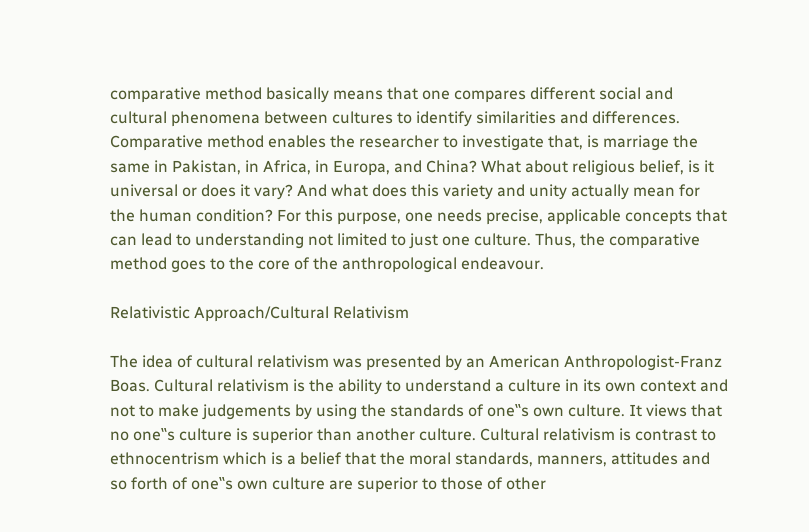comparative method basically means that one compares different social and cultural phenomena between cultures to identify similarities and differences. Comparative method enables the researcher to investigate that, is marriage the same in Pakistan, in Africa, in Europa, and China? What about religious belief, is it universal or does it vary? And what does this variety and unity actually mean for the human condition? For this purpose, one needs precise, applicable concepts that can lead to understanding not limited to just one culture. Thus, the comparative method goes to the core of the anthropological endeavour.

Relativistic Approach/Cultural Relativism

The idea of cultural relativism was presented by an American Anthropologist-Franz Boas. Cultural relativism is the ability to understand a culture in its own context and not to make judgements by using the standards of one‟s own culture. It views that no one‟s culture is superior than another culture. Cultural relativism is contrast to ethnocentrism which is a belief that the moral standards, manners, attitudes and so forth of one‟s own culture are superior to those of other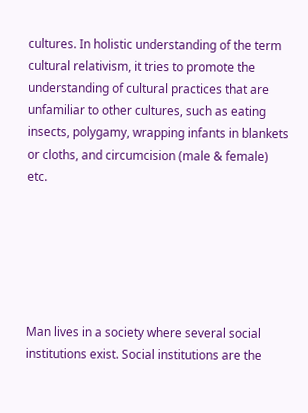cultures. In holistic understanding of the term cultural relativism, it tries to promote the understanding of cultural practices that are unfamiliar to other cultures, such as eating insects, polygamy, wrapping infants in blankets or cloths, and circumcision (male & female) etc.






Man lives in a society where several social institutions exist. Social institutions are the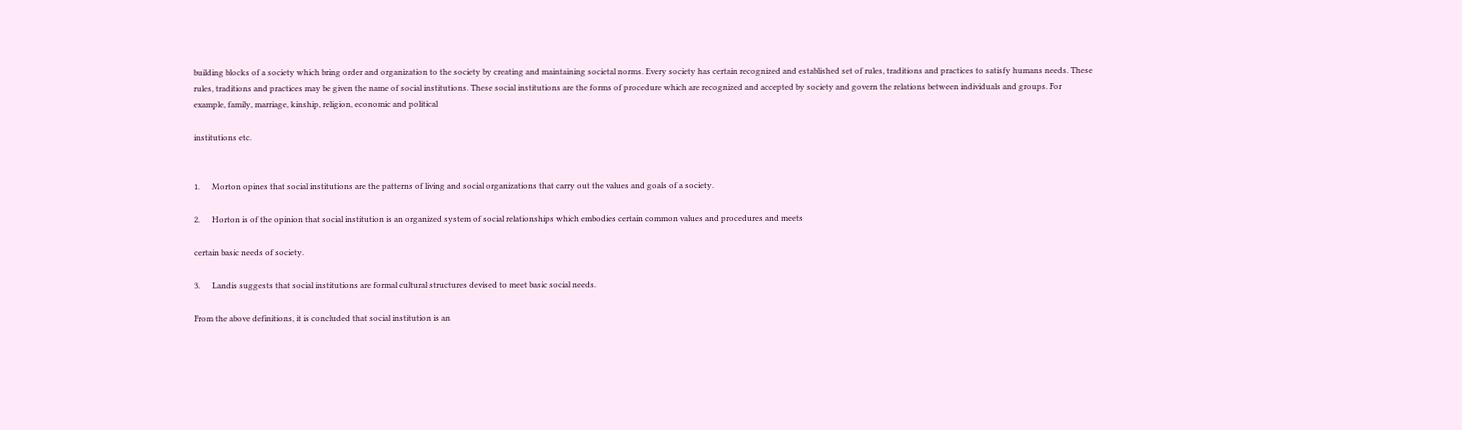building blocks of a society which bring order and organization to the society by creating and maintaining societal norms. Every society has certain recognized and established set of rules, traditions and practices to satisfy humans needs. These rules, traditions and practices may be given the name of social institutions. These social institutions are the forms of procedure which are recognized and accepted by society and govern the relations between individuals and groups. For example, family, marriage, kinship, religion, economic and political

institutions etc.


1.      Morton opines that social institutions are the patterns of living and social organizations that carry out the values and goals of a society.

2.      Horton is of the opinion that social institution is an organized system of social relationships which embodies certain common values and procedures and meets

certain basic needs of society.

3.      Landis suggests that social institutions are formal cultural structures devised to meet basic social needs.

From the above definitions, it is concluded that social institution is an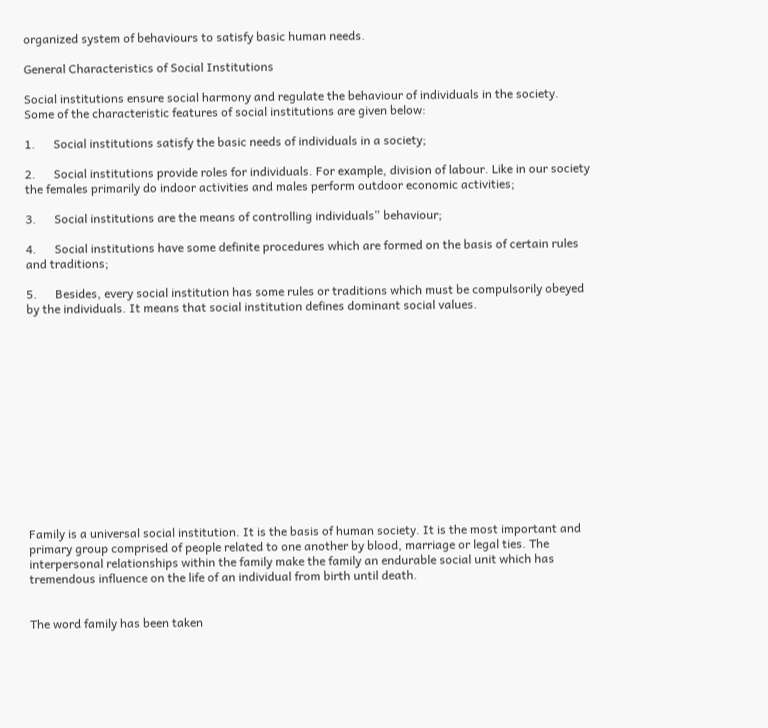organized system of behaviours to satisfy basic human needs.

General Characteristics of Social Institutions

Social institutions ensure social harmony and regulate the behaviour of individuals in the society. Some of the characteristic features of social institutions are given below:

1.      Social institutions satisfy the basic needs of individuals in a society;

2.      Social institutions provide roles for individuals. For example, division of labour. Like in our society the females primarily do indoor activities and males perform outdoor economic activities;

3.      Social institutions are the means of controlling individuals‟ behaviour;

4.      Social institutions have some definite procedures which are formed on the basis of certain rules and traditions;

5.      Besides, every social institution has some rules or traditions which must be compulsorily obeyed by the individuals. It means that social institution defines dominant social values.














Family is a universal social institution. It is the basis of human society. It is the most important and primary group comprised of people related to one another by blood, marriage or legal ties. The interpersonal relationships within the family make the family an endurable social unit which has tremendous influence on the life of an individual from birth until death.


The word family has been taken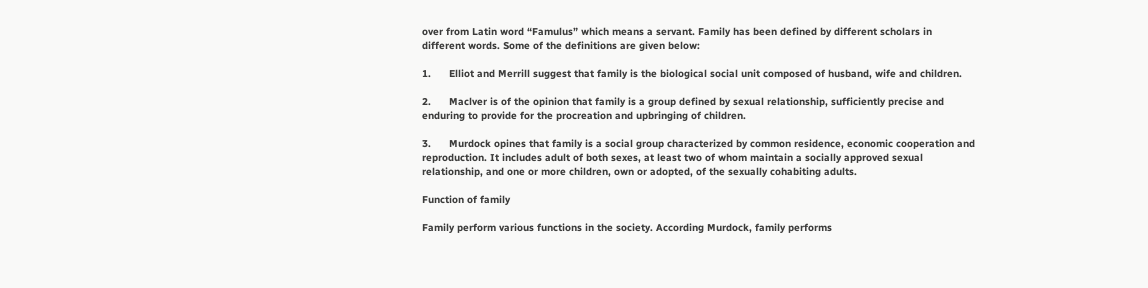over from Latin word “Famulus” which means a servant. Family has been defined by different scholars in different words. Some of the definitions are given below:

1.      Elliot and Merrill suggest that family is the biological social unit composed of husband, wife and children.

2.      Maclver is of the opinion that family is a group defined by sexual relationship, sufficiently precise and enduring to provide for the procreation and upbringing of children.

3.      Murdock opines that family is a social group characterized by common residence, economic cooperation and reproduction. It includes adult of both sexes, at least two of whom maintain a socially approved sexual relationship, and one or more children, own or adopted, of the sexually cohabiting adults.

Function of family

Family perform various functions in the society. According Murdock, family performs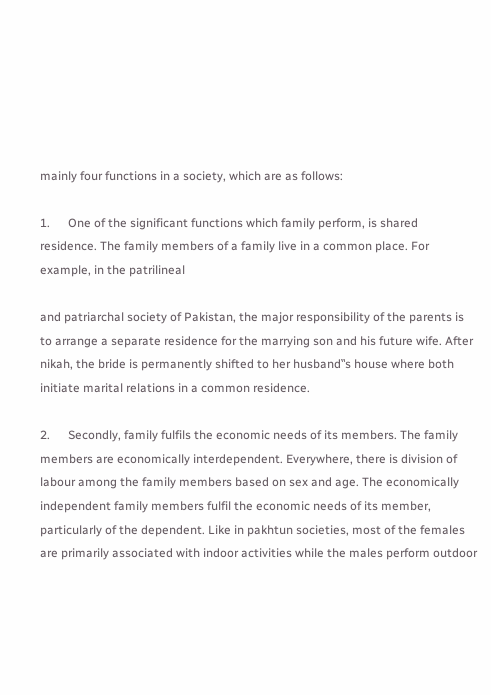mainly four functions in a society, which are as follows:

1.      One of the significant functions which family perform, is shared residence. The family members of a family live in a common place. For example, in the patrilineal

and patriarchal society of Pakistan, the major responsibility of the parents is to arrange a separate residence for the marrying son and his future wife. After nikah, the bride is permanently shifted to her husband‟s house where both initiate marital relations in a common residence.

2.      Secondly, family fulfils the economic needs of its members. The family members are economically interdependent. Everywhere, there is division of labour among the family members based on sex and age. The economically independent family members fulfil the economic needs of its member, particularly of the dependent. Like in pakhtun societies, most of the females are primarily associated with indoor activities while the males perform outdoor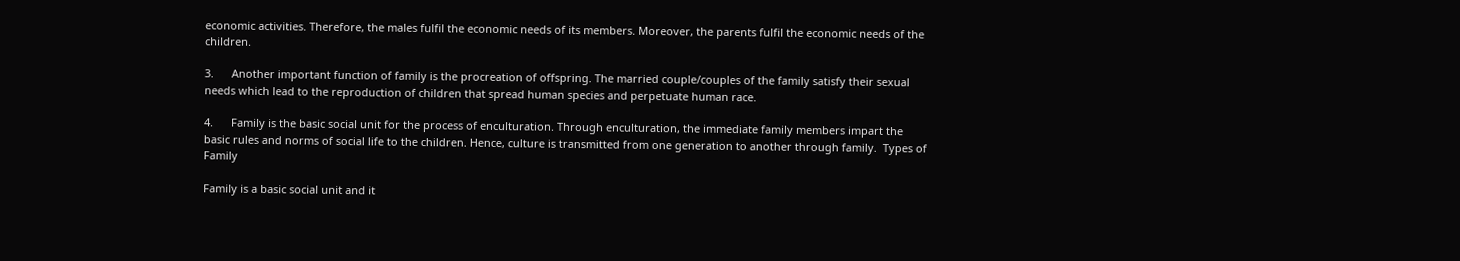economic activities. Therefore, the males fulfil the economic needs of its members. Moreover, the parents fulfil the economic needs of the children.

3.      Another important function of family is the procreation of offspring. The married couple/couples of the family satisfy their sexual needs which lead to the reproduction of children that spread human species and perpetuate human race.

4.      Family is the basic social unit for the process of enculturation. Through enculturation, the immediate family members impart the basic rules and norms of social life to the children. Hence, culture is transmitted from one generation to another through family.  Types of Family

Family is a basic social unit and it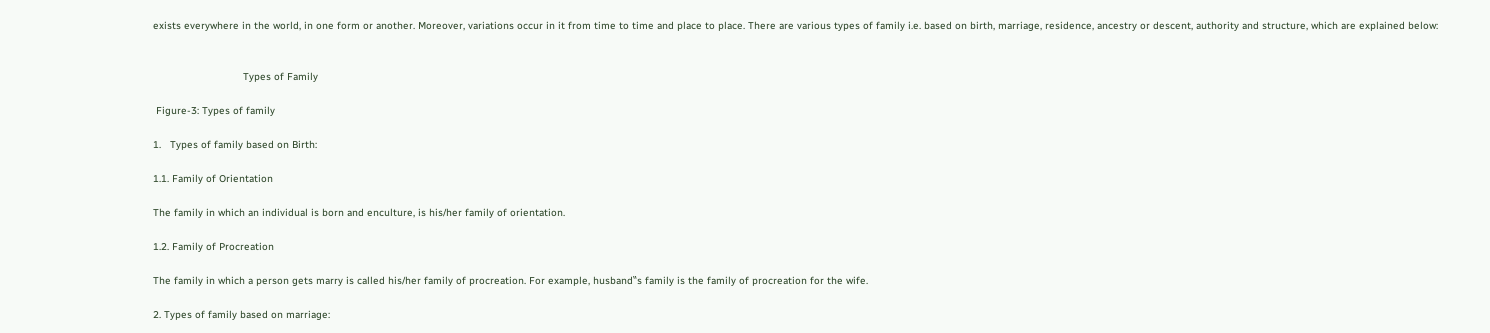exists everywhere in the world, in one form or another. Moreover, variations occur in it from time to time and place to place. There are various types of family i.e. based on birth, marriage, residence, ancestry or descent, authority and structure, which are explained below:


                              Types of Family

 Figure-3: Types of family

1.   Types of family based on Birth:

1.1. Family of Orientation

The family in which an individual is born and enculture, is his/her family of orientation.

1.2. Family of Procreation

The family in which a person gets marry is called his/her family of procreation. For example, husband‟s family is the family of procreation for the wife.

2. Types of family based on marriage: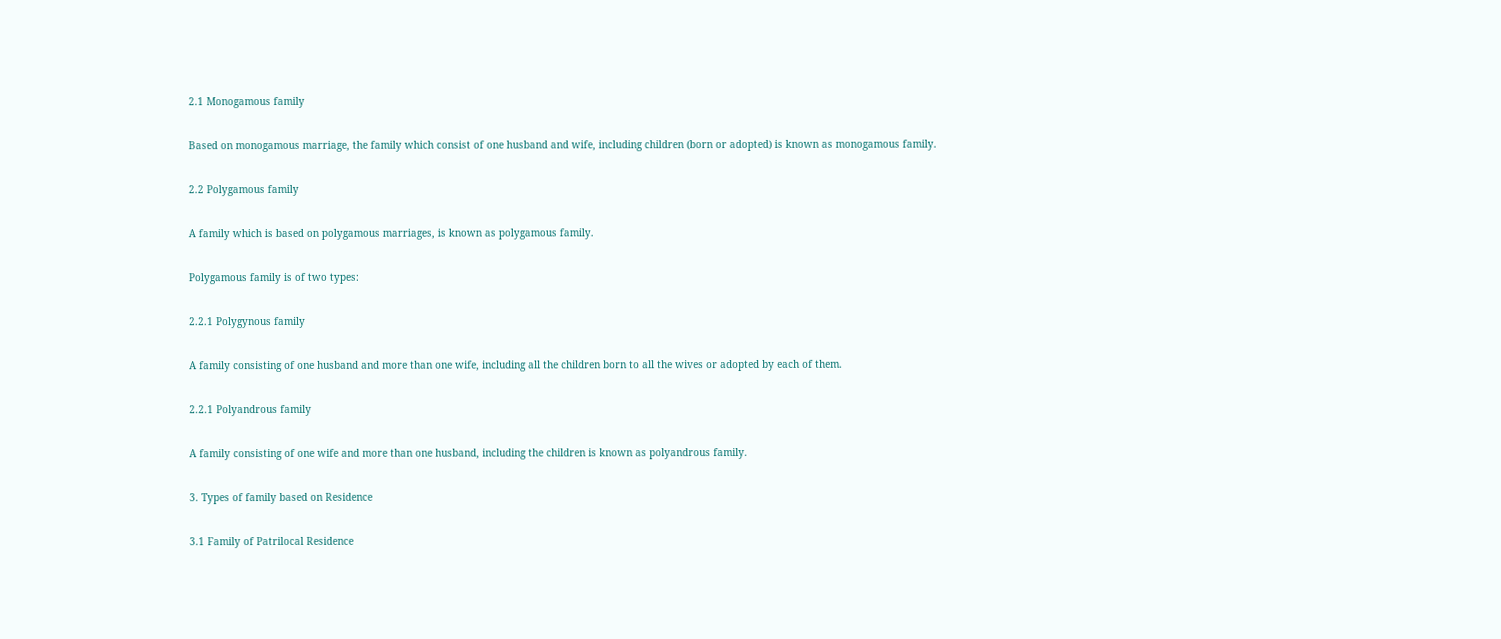2.1 Monogamous family

Based on monogamous marriage, the family which consist of one husband and wife, including children (born or adopted) is known as monogamous family.

2.2 Polygamous family

A family which is based on polygamous marriages, is known as polygamous family.

Polygamous family is of two types:

2.2.1 Polygynous family

A family consisting of one husband and more than one wife, including all the children born to all the wives or adopted by each of them.

2.2.1 Polyandrous family

A family consisting of one wife and more than one husband, including the children is known as polyandrous family.

3. Types of family based on Residence

3.1 Family of Patrilocal Residence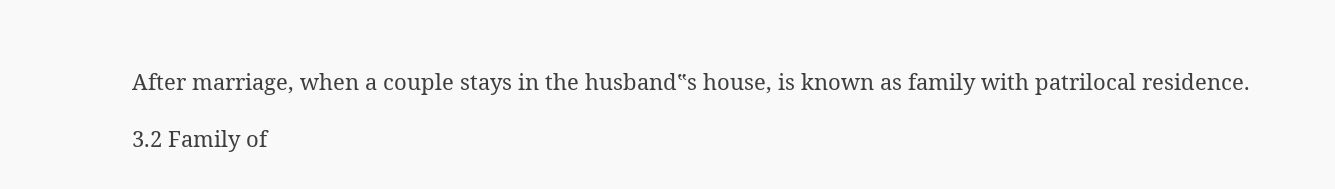After marriage, when a couple stays in the husband‟s house, is known as family with patrilocal residence.

3.2 Family of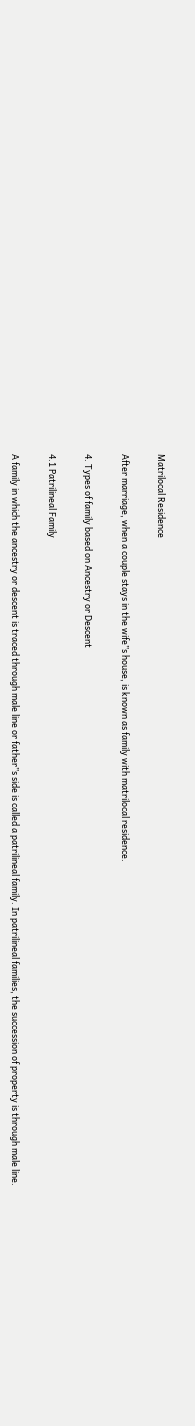Matrilocal Residence

After marriage, when a couple stays in the wife‟s house, is known as family with matrilocal residence.

4. Types of family based on Ancestry or Descent

4.1 Patrilineal Family

A family in which the ancestry or descent is traced through male line or father‟s side is called a patrilineal family. In patrilineal families, the succession of property is through male line.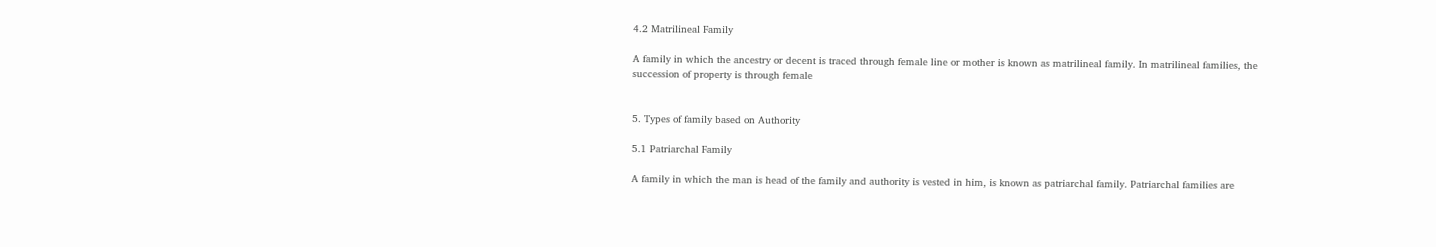4.2 Matrilineal Family

A family in which the ancestry or decent is traced through female line or mother is known as matrilineal family. In matrilineal families, the succession of property is through female


5. Types of family based on Authority

5.1 Patriarchal Family

A family in which the man is head of the family and authority is vested in him, is known as patriarchal family. Patriarchal families are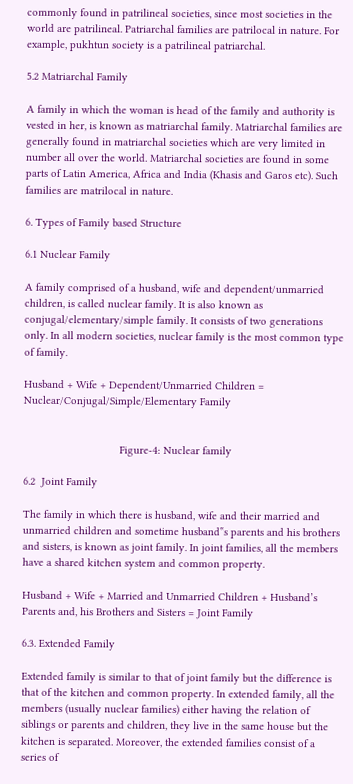commonly found in patrilineal societies, since most societies in the world are patrilineal. Patriarchal families are patrilocal in nature. For example, pukhtun society is a patrilineal patriarchal.

5.2 Matriarchal Family

A family in which the woman is head of the family and authority is vested in her, is known as matriarchal family. Matriarchal families are generally found in matriarchal societies which are very limited in number all over the world. Matriarchal societies are found in some parts of Latin America, Africa and India (Khasis and Garos etc). Such families are matrilocal in nature.

6. Types of Family based Structure

6.1 Nuclear Family

A family comprised of a husband, wife and dependent/unmarried children, is called nuclear family. It is also known as conjugal/elementary/simple family. It consists of two generations only. In all modern societies, nuclear family is the most common type of family.

Husband + Wife + Dependent/Unmarried Children = Nuclear/Conjugal/Simple/Elementary Family


                                Figure-4: Nuclear family

6.2  Joint Family

The family in which there is husband, wife and their married and unmarried children and sometime husband‟s parents and his brothers and sisters, is known as joint family. In joint families, all the members have a shared kitchen system and common property.

Husband + Wife + Married and Unmarried Children + Husband’s Parents and, his Brothers and Sisters = Joint Family

6.3. Extended Family

Extended family is similar to that of joint family but the difference is that of the kitchen and common property. In extended family, all the members (usually nuclear families) either having the relation of siblings or parents and children, they live in the same house but the kitchen is separated. Moreover, the extended families consist of a series of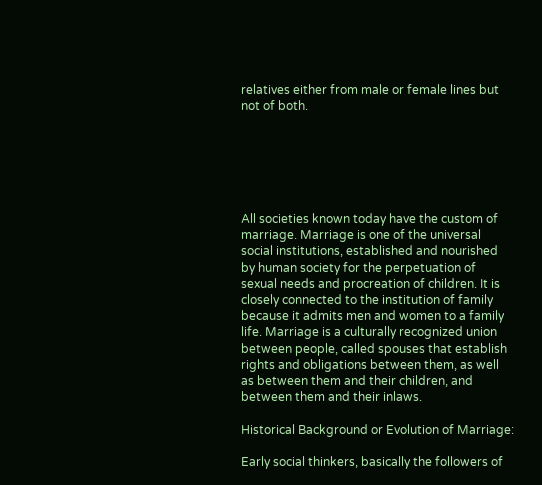relatives either from male or female lines but not of both.






All societies known today have the custom of marriage. Marriage is one of the universal social institutions, established and nourished by human society for the perpetuation of sexual needs and procreation of children. It is closely connected to the institution of family because it admits men and women to a family life. Marriage is a culturally recognized union between people, called spouses that establish rights and obligations between them, as well as between them and their children, and between them and their inlaws.

Historical Background or Evolution of Marriage:

Early social thinkers, basically the followers of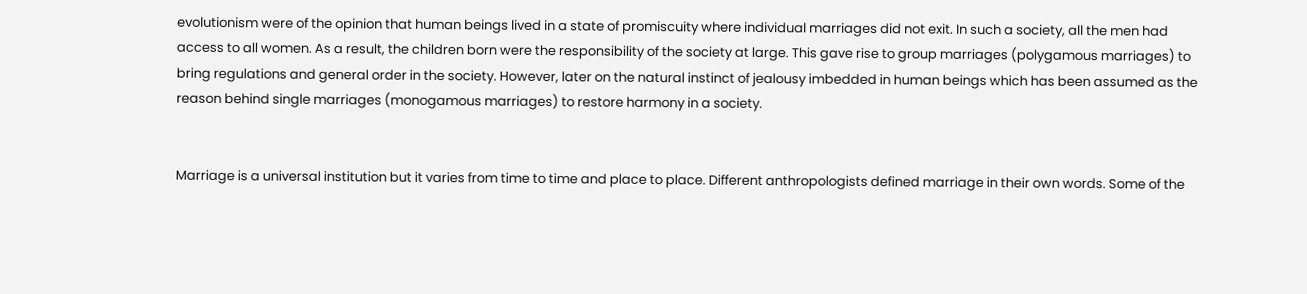evolutionism were of the opinion that human beings lived in a state of promiscuity where individual marriages did not exit. In such a society, all the men had access to all women. As a result, the children born were the responsibility of the society at large. This gave rise to group marriages (polygamous marriages) to bring regulations and general order in the society. However, later on the natural instinct of jealousy imbedded in human beings which has been assumed as the reason behind single marriages (monogamous marriages) to restore harmony in a society.


Marriage is a universal institution but it varies from time to time and place to place. Different anthropologists defined marriage in their own words. Some of the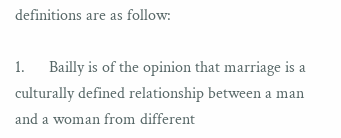definitions are as follow:

1.      Bailly is of the opinion that marriage is a culturally defined relationship between a man and a woman from different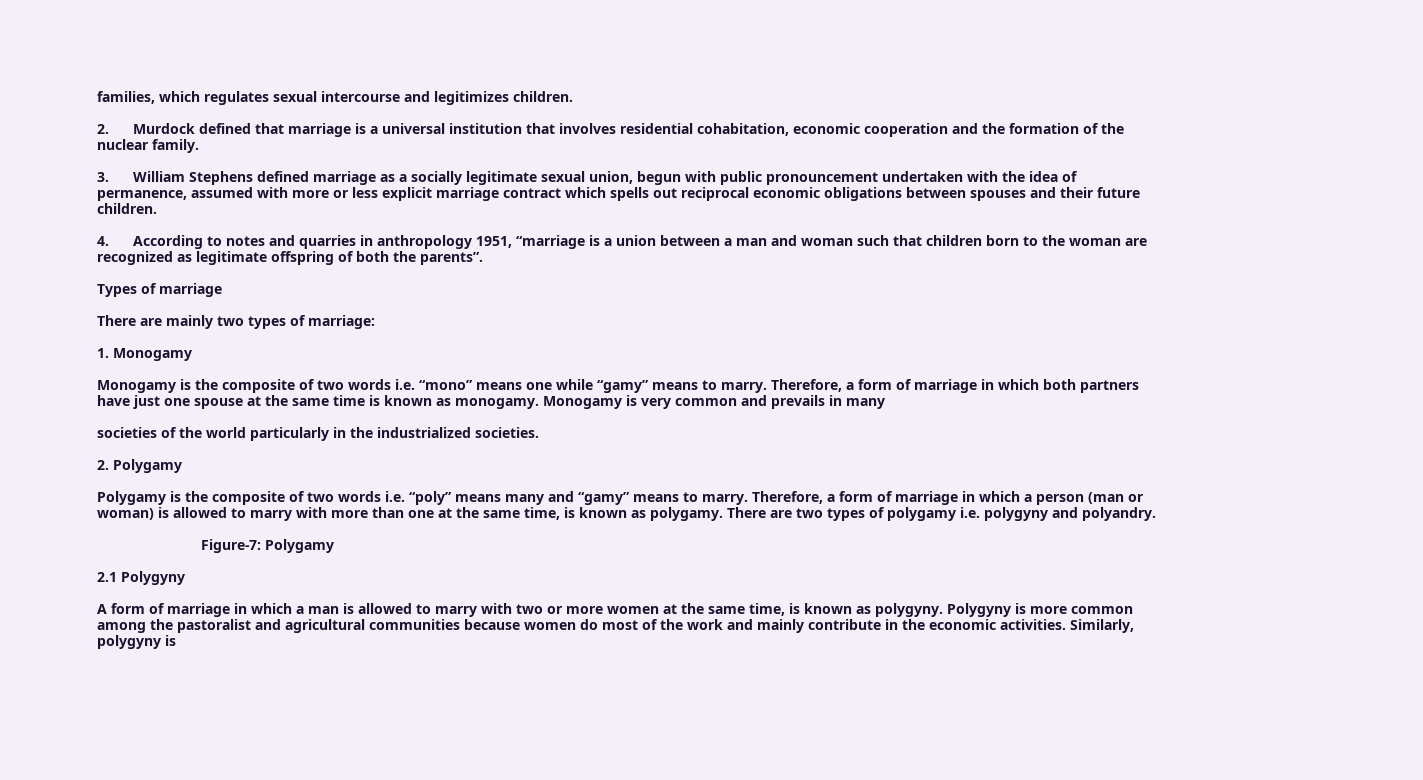families, which regulates sexual intercourse and legitimizes children.

2.      Murdock defined that marriage is a universal institution that involves residential cohabitation, economic cooperation and the formation of the nuclear family.

3.      William Stephens defined marriage as a socially legitimate sexual union, begun with public pronouncement undertaken with the idea of permanence, assumed with more or less explicit marriage contract which spells out reciprocal economic obligations between spouses and their future children.

4.      According to notes and quarries in anthropology 1951, “marriage is a union between a man and woman such that children born to the woman are recognized as legitimate offspring of both the parents”.

Types of marriage

There are mainly two types of marriage:

1. Monogamy

Monogamy is the composite of two words i.e. “mono” means one while “gamy” means to marry. Therefore, a form of marriage in which both partners have just one spouse at the same time is known as monogamy. Monogamy is very common and prevails in many

societies of the world particularly in the industrialized societies.

2. Polygamy

Polygamy is the composite of two words i.e. “poly” means many and “gamy” means to marry. Therefore, a form of marriage in which a person (man or woman) is allowed to marry with more than one at the same time, is known as polygamy. There are two types of polygamy i.e. polygyny and polyandry.

                          Figure-7: Polygamy

2.1 Polygyny

A form of marriage in which a man is allowed to marry with two or more women at the same time, is known as polygyny. Polygyny is more common among the pastoralist and agricultural communities because women do most of the work and mainly contribute in the economic activities. Similarly, polygyny is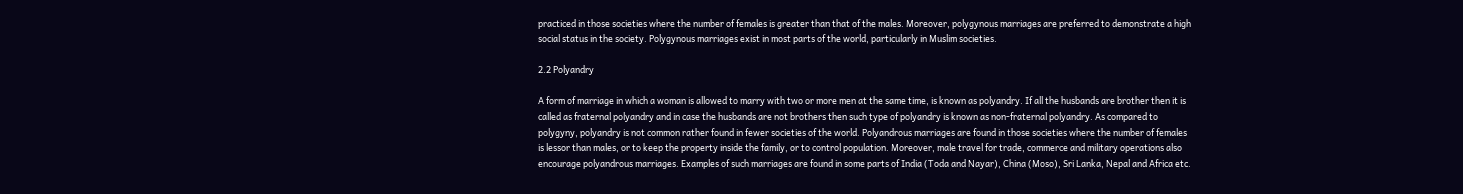practiced in those societies where the number of females is greater than that of the males. Moreover, polygynous marriages are preferred to demonstrate a high social status in the society. Polygynous marriages exist in most parts of the world, particularly in Muslim societies.

2.2 Polyandry

A form of marriage in which a woman is allowed to marry with two or more men at the same time, is known as polyandry. If all the husbands are brother then it is called as fraternal polyandry and in case the husbands are not brothers then such type of polyandry is known as non-fraternal polyandry. As compared to polygyny, polyandry is not common rather found in fewer societies of the world. Polyandrous marriages are found in those societies where the number of females is lessor than males, or to keep the property inside the family, or to control population. Moreover, male travel for trade, commerce and military operations also encourage polyandrous marriages. Examples of such marriages are found in some parts of India (Toda and Nayar), China (Moso), Sri Lanka, Nepal and Africa etc.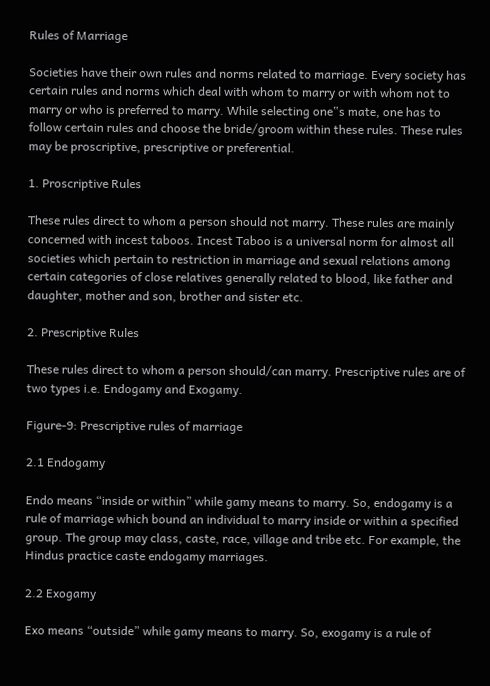Rules of Marriage

Societies have their own rules and norms related to marriage. Every society has certain rules and norms which deal with whom to marry or with whom not to marry or who is preferred to marry. While selecting one‟s mate, one has to follow certain rules and choose the bride/groom within these rules. These rules may be proscriptive, prescriptive or preferential.

1. Proscriptive Rules

These rules direct to whom a person should not marry. These rules are mainly concerned with incest taboos. Incest Taboo is a universal norm for almost all societies which pertain to restriction in marriage and sexual relations among certain categories of close relatives generally related to blood, like father and daughter, mother and son, brother and sister etc.

2. Prescriptive Rules

These rules direct to whom a person should/can marry. Prescriptive rules are of two types i.e. Endogamy and Exogamy.

Figure-9: Prescriptive rules of marriage

2.1 Endogamy

Endo means “inside or within” while gamy means to marry. So, endogamy is a rule of marriage which bound an individual to marry inside or within a specified group. The group may class, caste, race, village and tribe etc. For example, the Hindus practice caste endogamy marriages.

2.2 Exogamy

Exo means “outside” while gamy means to marry. So, exogamy is a rule of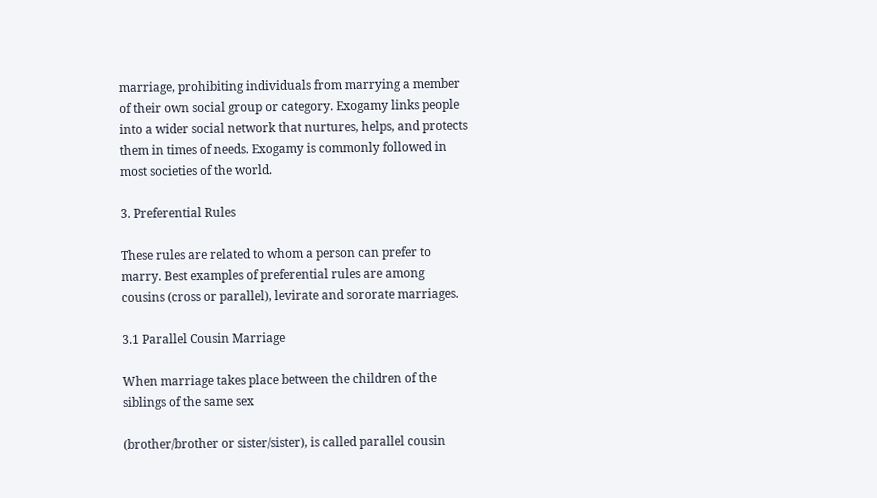marriage, prohibiting individuals from marrying a member of their own social group or category. Exogamy links people into a wider social network that nurtures, helps, and protects them in times of needs. Exogamy is commonly followed in most societies of the world.

3. Preferential Rules

These rules are related to whom a person can prefer to marry. Best examples of preferential rules are among cousins (cross or parallel), levirate and sororate marriages.

3.1 Parallel Cousin Marriage

When marriage takes place between the children of the siblings of the same sex

(brother/brother or sister/sister), is called parallel cousin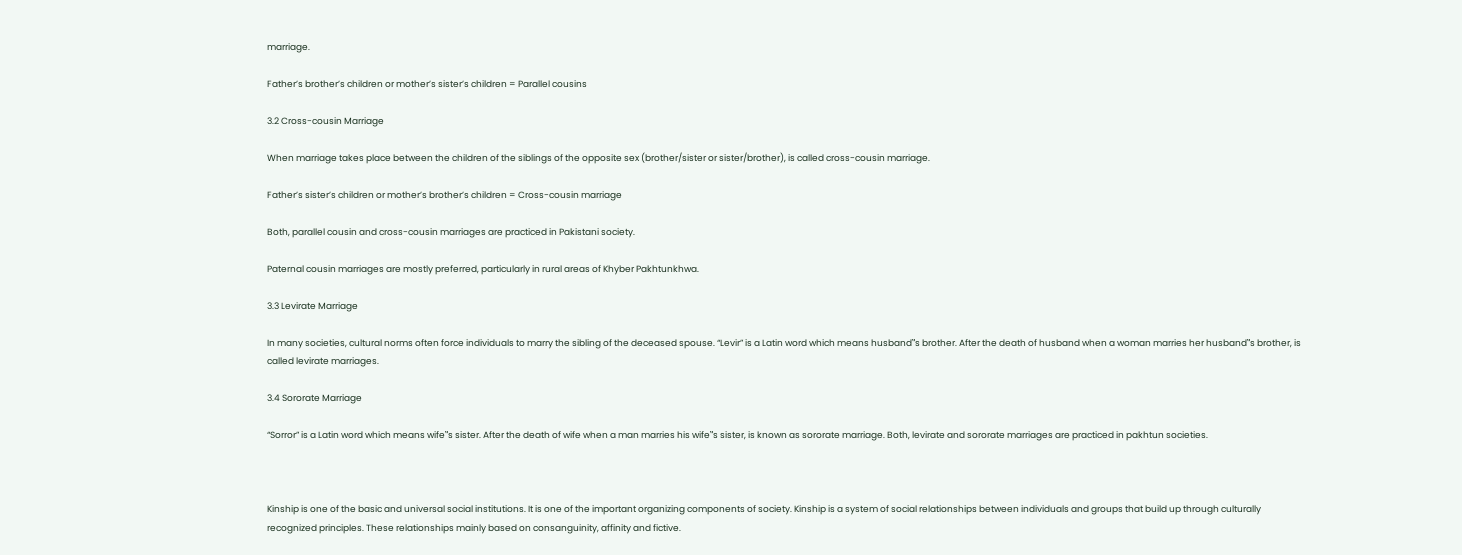marriage.

Father’s brother’s children or mother’s sister’s children = Parallel cousins

3.2 Cross-cousin Marriage

When marriage takes place between the children of the siblings of the opposite sex (brother/sister or sister/brother), is called cross-cousin marriage.

Father’s sister’s children or mother’s brother’s children = Cross-cousin marriage

Both, parallel cousin and cross-cousin marriages are practiced in Pakistani society.

Paternal cousin marriages are mostly preferred, particularly in rural areas of Khyber Pakhtunkhwa.

3.3 Levirate Marriage

In many societies, cultural norms often force individuals to marry the sibling of the deceased spouse. “Levir” is a Latin word which means husband‟s brother. After the death of husband when a woman marries her husband‟s brother, is called levirate marriages.

3.4 Sororate Marriage

“Sorror” is a Latin word which means wife‟s sister. After the death of wife when a man marries his wife‟s sister, is known as sororate marriage. Both, levirate and sororate marriages are practiced in pakhtun societies.



Kinship is one of the basic and universal social institutions. It is one of the important organizing components of society. Kinship is a system of social relationships between individuals and groups that build up through culturally recognized principles. These relationships mainly based on consanguinity, affinity and fictive.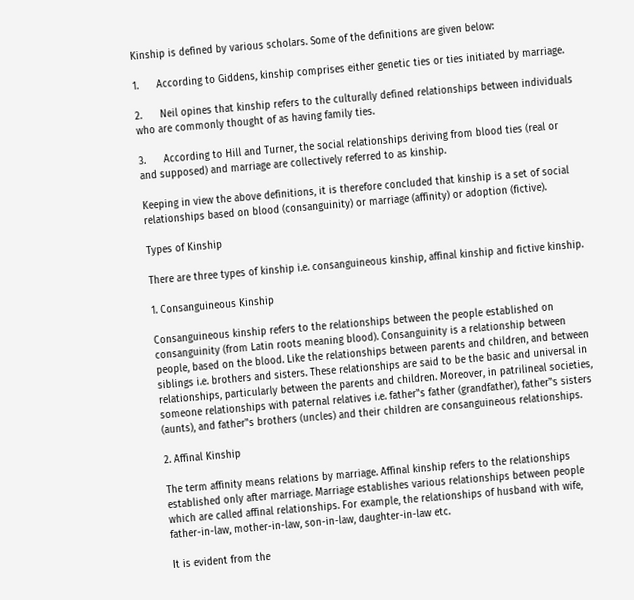Kinship is defined by various scholars. Some of the definitions are given below:

1.      According to Giddens, kinship comprises either genetic ties or ties initiated by marriage.

2.      Neil opines that kinship refers to the culturally defined relationships between individuals who are commonly thought of as having family ties.

3.      According to Hill and Turner, the social relationships deriving from blood ties (real or and supposed) and marriage are collectively referred to as kinship.

Keeping in view the above definitions, it is therefore concluded that kinship is a set of social relationships based on blood (consanguinity) or marriage (affinity) or adoption (fictive).

Types of Kinship

There are three types of kinship i.e. consanguineous kinship, affinal kinship and fictive kinship.

1. Consanguineous Kinship

Consanguineous kinship refers to the relationships between the people established on consanguinity (from Latin roots meaning blood). Consanguinity is a relationship between people, based on the blood. Like the relationships between parents and children, and between siblings i.e. brothers and sisters. These relationships are said to be the basic and universal in relationships, particularly between the parents and children. Moreover, in patrilineal societies, someone relationships with paternal relatives i.e. father‟s father (grandfather), father‟s sisters (aunts), and father‟s brothers (uncles) and their children are consanguineous relationships.

2. Affinal Kinship

The term affinity means relations by marriage. Affinal kinship refers to the relationships established only after marriage. Marriage establishes various relationships between people which are called affinal relationships. For example, the relationships of husband with wife, father-in-law, mother-in-law, son-in-law, daughter-in-law etc.

It is evident from the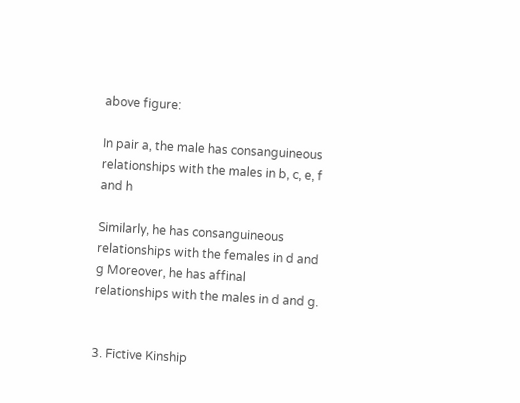above figure:

In pair a, the male has consanguineous relationships with the males in b, c, e, f and h

Similarly, he has consanguineous relationships with the females in d and g Moreover, he has affinal relationships with the males in d and g.


3. Fictive Kinship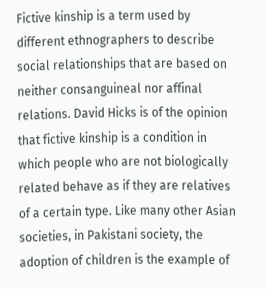Fictive kinship is a term used by different ethnographers to describe social relationships that are based on neither consanguineal nor affinal relations. David Hicks is of the opinion that fictive kinship is a condition in which people who are not biologically related behave as if they are relatives of a certain type. Like many other Asian societies, in Pakistani society, the adoption of children is the example of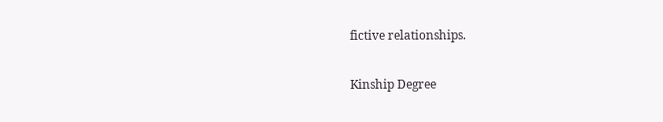fictive relationships.

Kinship Degree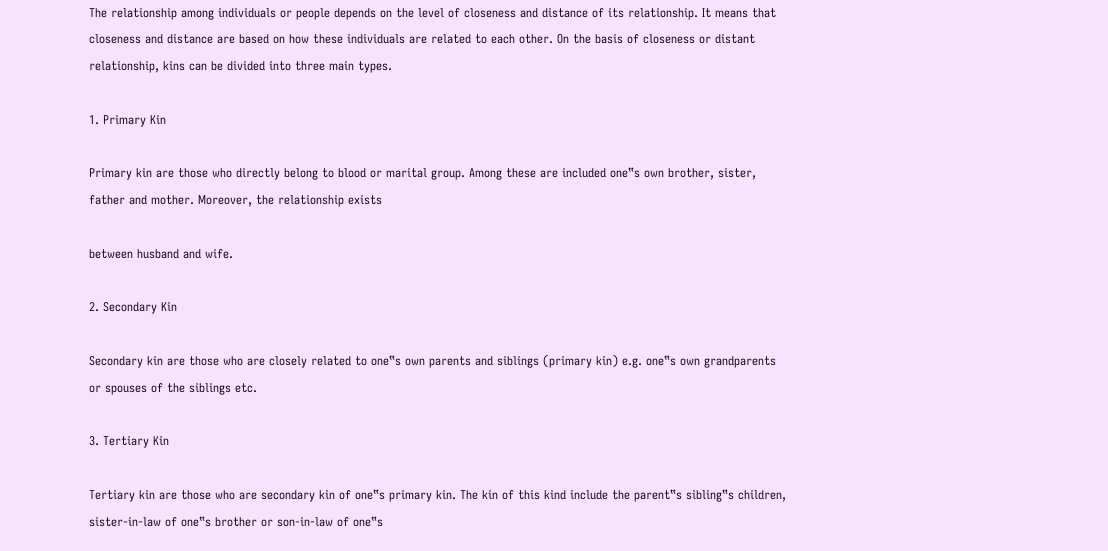The relationship among individuals or people depends on the level of closeness and distance of its relationship. It means that closeness and distance are based on how these individuals are related to each other. On the basis of closeness or distant relationship, kins can be divided into three main types.

1. Primary Kin

Primary kin are those who directly belong to blood or marital group. Among these are included one‟s own brother, sister, father and mother. Moreover, the relationship exists

between husband and wife.

2. Secondary Kin

Secondary kin are those who are closely related to one‟s own parents and siblings (primary kin) e.g. one‟s own grandparents or spouses of the siblings etc.

3. Tertiary Kin

Tertiary kin are those who are secondary kin of one‟s primary kin. The kin of this kind include the parent‟s sibling‟s children, sister-in-law of one‟s brother or son-in-law of one‟s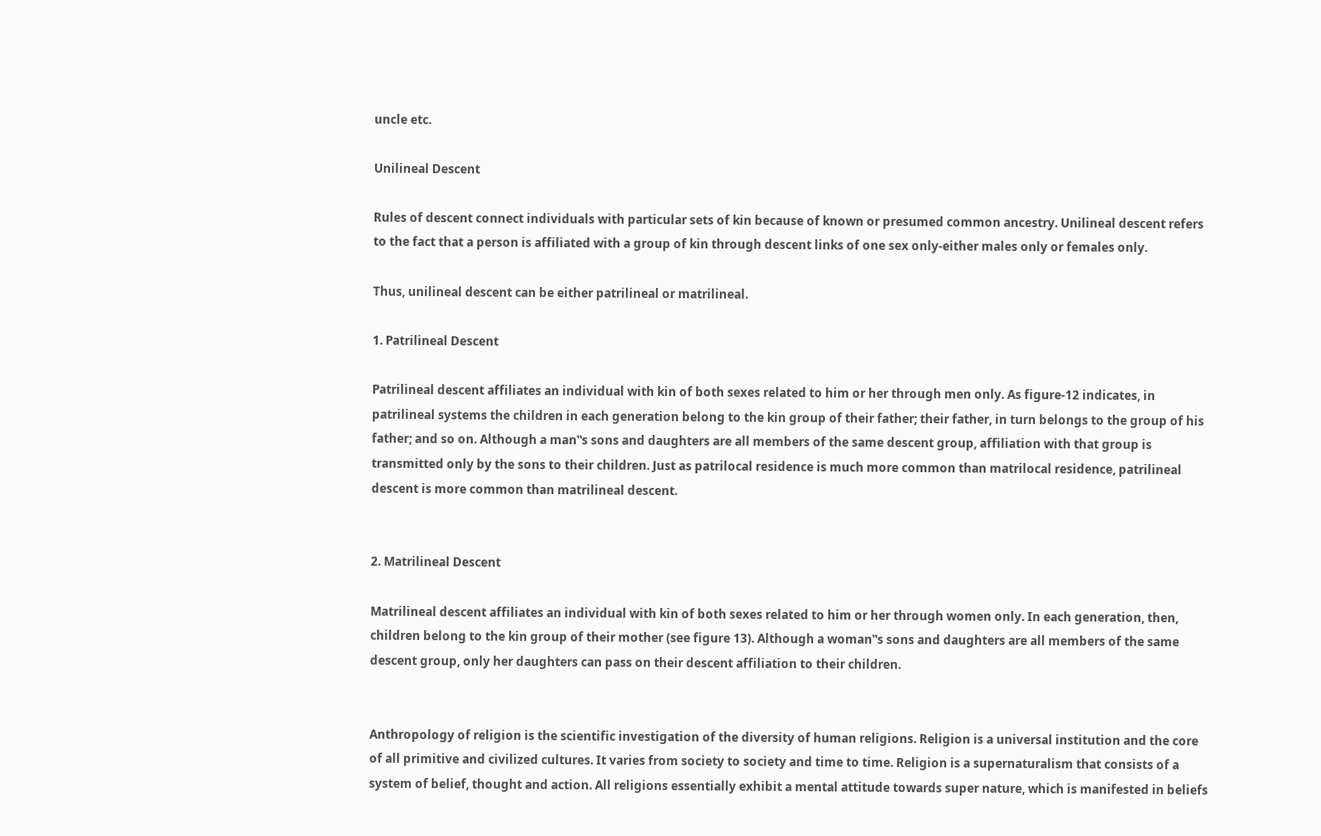uncle etc.

Unilineal Descent

Rules of descent connect individuals with particular sets of kin because of known or presumed common ancestry. Unilineal descent refers to the fact that a person is affiliated with a group of kin through descent links of one sex only-either males only or females only.

Thus, unilineal descent can be either patrilineal or matrilineal.

1. Patrilineal Descent

Patrilineal descent affiliates an individual with kin of both sexes related to him or her through men only. As figure-12 indicates, in patrilineal systems the children in each generation belong to the kin group of their father; their father, in turn belongs to the group of his father; and so on. Although a man‟s sons and daughters are all members of the same descent group, affiliation with that group is transmitted only by the sons to their children. Just as patrilocal residence is much more common than matrilocal residence, patrilineal descent is more common than matrilineal descent.


2. Matrilineal Descent

Matrilineal descent affiliates an individual with kin of both sexes related to him or her through women only. In each generation, then, children belong to the kin group of their mother (see figure 13). Although a woman‟s sons and daughters are all members of the same descent group, only her daughters can pass on their descent affiliation to their children.


Anthropology of religion is the scientific investigation of the diversity of human religions. Religion is a universal institution and the core of all primitive and civilized cultures. It varies from society to society and time to time. Religion is a supernaturalism that consists of a system of belief, thought and action. All religions essentially exhibit a mental attitude towards super nature, which is manifested in beliefs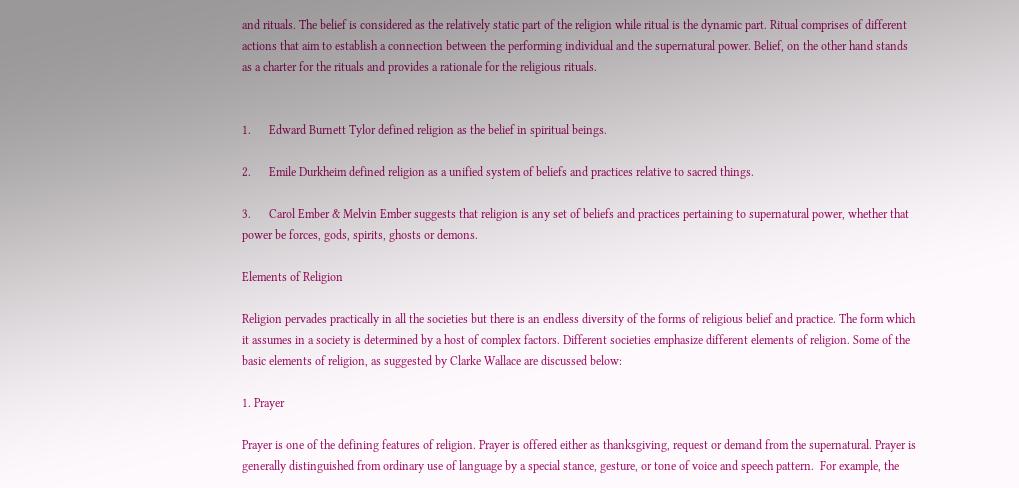and rituals. The belief is considered as the relatively static part of the religion while ritual is the dynamic part. Ritual comprises of different actions that aim to establish a connection between the performing individual and the supernatural power. Belief, on the other hand stands as a charter for the rituals and provides a rationale for the religious rituals.


1.      Edward Burnett Tylor defined religion as the belief in spiritual beings.

2.      Emile Durkheim defined religion as a unified system of beliefs and practices relative to sacred things.

3.      Carol Ember & Melvin Ember suggests that religion is any set of beliefs and practices pertaining to supernatural power, whether that power be forces, gods, spirits, ghosts or demons.

Elements of Religion

Religion pervades practically in all the societies but there is an endless diversity of the forms of religious belief and practice. The form which it assumes in a society is determined by a host of complex factors. Different societies emphasize different elements of religion. Some of the basic elements of religion, as suggested by Clarke Wallace are discussed below:

1. Prayer

Prayer is one of the defining features of religion. Prayer is offered either as thanksgiving, request or demand from the supernatural. Prayer is generally distinguished from ordinary use of language by a special stance, gesture, or tone of voice and speech pattern.  For example, the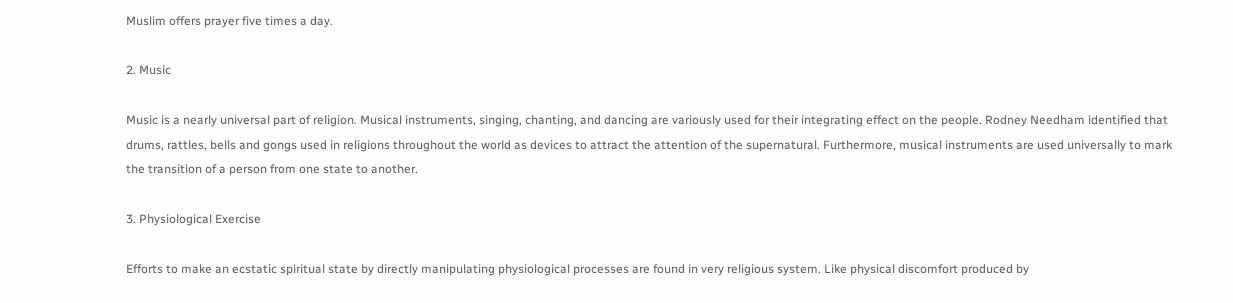Muslim offers prayer five times a day.

2. Music

Music is a nearly universal part of religion. Musical instruments, singing, chanting, and dancing are variously used for their integrating effect on the people. Rodney Needham identified that drums, rattles, bells and gongs used in religions throughout the world as devices to attract the attention of the supernatural. Furthermore, musical instruments are used universally to mark the transition of a person from one state to another.

3. Physiological Exercise

Efforts to make an ecstatic spiritual state by directly manipulating physiological processes are found in very religious system. Like physical discomfort produced by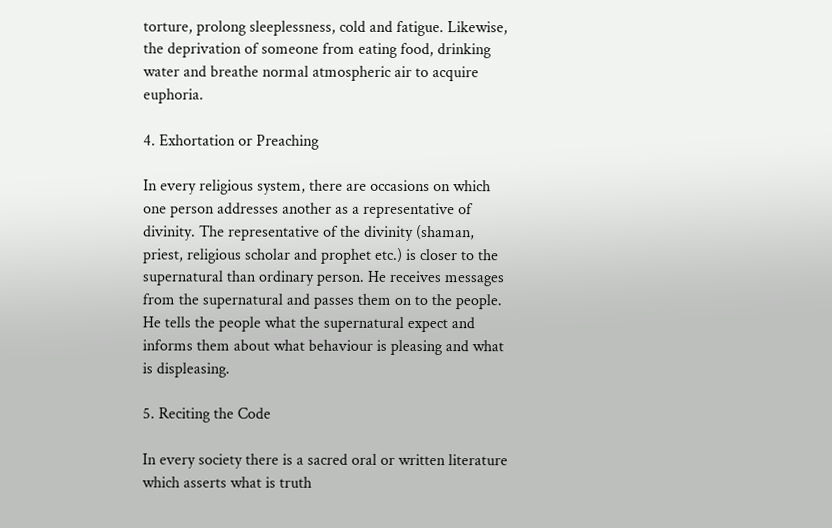torture, prolong sleeplessness, cold and fatigue. Likewise, the deprivation of someone from eating food, drinking water and breathe normal atmospheric air to acquire euphoria.

4. Exhortation or Preaching

In every religious system, there are occasions on which one person addresses another as a representative of divinity. The representative of the divinity (shaman, priest, religious scholar and prophet etc.) is closer to the supernatural than ordinary person. He receives messages from the supernatural and passes them on to the people. He tells the people what the supernatural expect and informs them about what behaviour is pleasing and what is displeasing.

5. Reciting the Code

In every society there is a sacred oral or written literature which asserts what is truth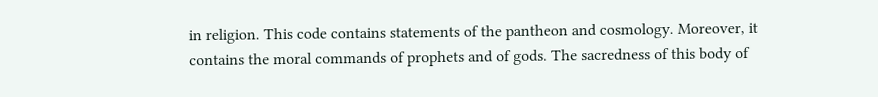in religion. This code contains statements of the pantheon and cosmology. Moreover, it contains the moral commands of prophets and of gods. The sacredness of this body of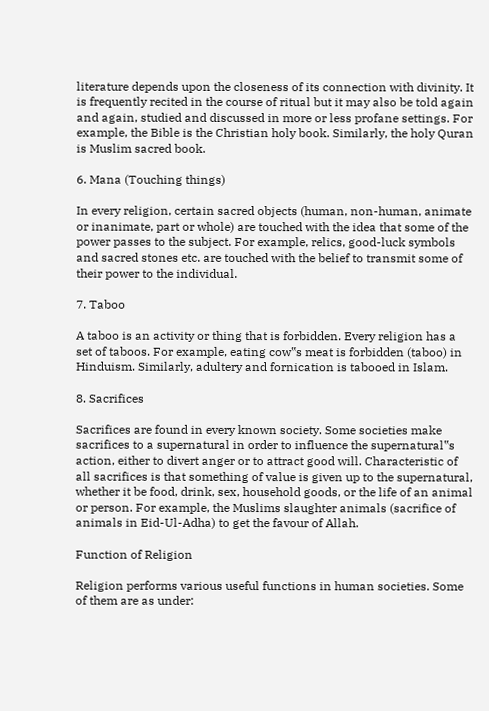literature depends upon the closeness of its connection with divinity. It is frequently recited in the course of ritual but it may also be told again and again, studied and discussed in more or less profane settings. For example, the Bible is the Christian holy book. Similarly, the holy Quran is Muslim sacred book.

6. Mana (Touching things)

In every religion, certain sacred objects (human, non-human, animate or inanimate, part or whole) are touched with the idea that some of the power passes to the subject. For example, relics, good-luck symbols and sacred stones etc. are touched with the belief to transmit some of their power to the individual.

7. Taboo

A taboo is an activity or thing that is forbidden. Every religion has a set of taboos. For example, eating cow‟s meat is forbidden (taboo) in Hinduism. Similarly, adultery and fornication is tabooed in Islam.

8. Sacrifices

Sacrifices are found in every known society. Some societies make sacrifices to a supernatural in order to influence the supernatural‟s action, either to divert anger or to attract good will. Characteristic of all sacrifices is that something of value is given up to the supernatural, whether it be food, drink, sex, household goods, or the life of an animal or person. For example, the Muslims slaughter animals (sacrifice of animals in Eid-Ul-Adha) to get the favour of Allah.

Function of Religion

Religion performs various useful functions in human societies. Some of them are as under: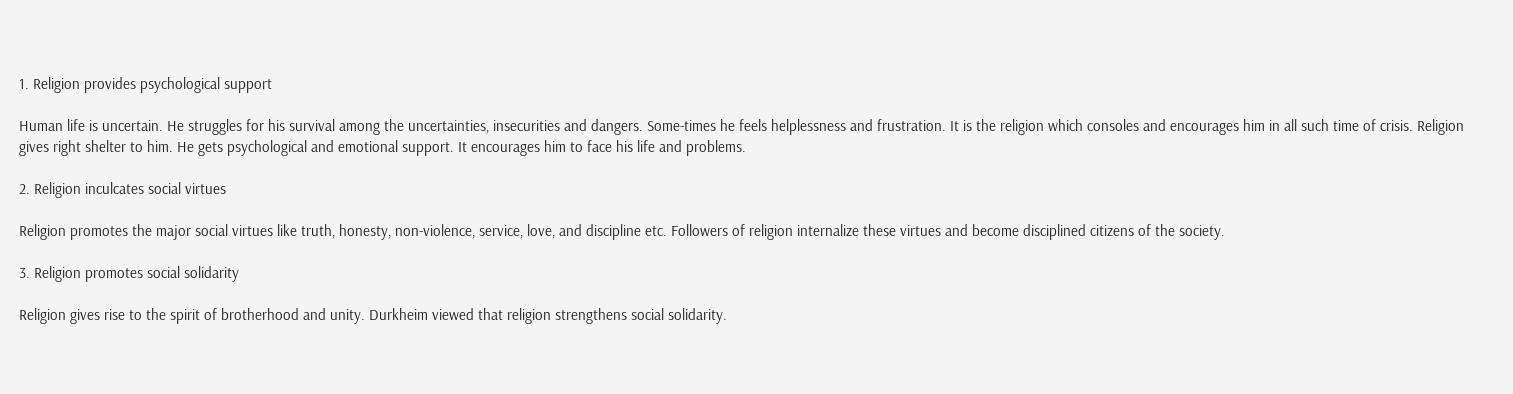1. Religion provides psychological support

Human life is uncertain. He struggles for his survival among the uncertainties, insecurities and dangers. Some-times he feels helplessness and frustration. It is the religion which consoles and encourages him in all such time of crisis. Religion gives right shelter to him. He gets psychological and emotional support. It encourages him to face his life and problems.

2. Religion inculcates social virtues

Religion promotes the major social virtues like truth, honesty, non-violence, service, love, and discipline etc. Followers of religion internalize these virtues and become disciplined citizens of the society.

3. Religion promotes social solidarity

Religion gives rise to the spirit of brotherhood and unity. Durkheim viewed that religion strengthens social solidarity.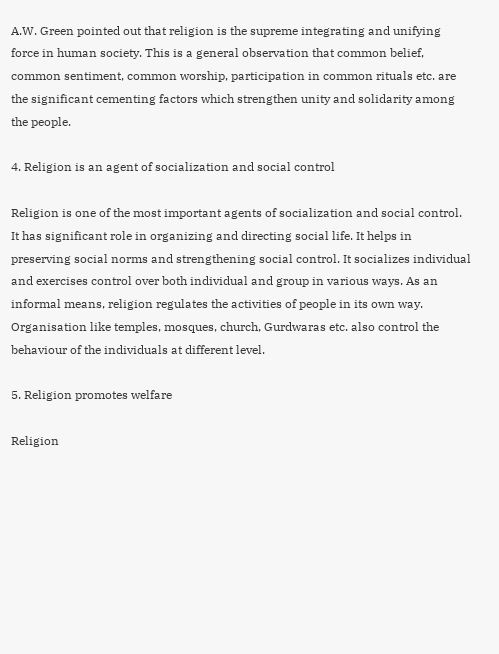A.W. Green pointed out that religion is the supreme integrating and unifying force in human society. This is a general observation that common belief, common sentiment, common worship, participation in common rituals etc. are the significant cementing factors which strengthen unity and solidarity among the people.

4. Religion is an agent of socialization and social control

Religion is one of the most important agents of socialization and social control. It has significant role in organizing and directing social life. It helps in preserving social norms and strengthening social control. It socializes individual and exercises control over both individual and group in various ways. As an informal means, religion regulates the activities of people in its own way. Organisation like temples, mosques, church, Gurdwaras etc. also control the behaviour of the individuals at different level.

5. Religion promotes welfare

Religion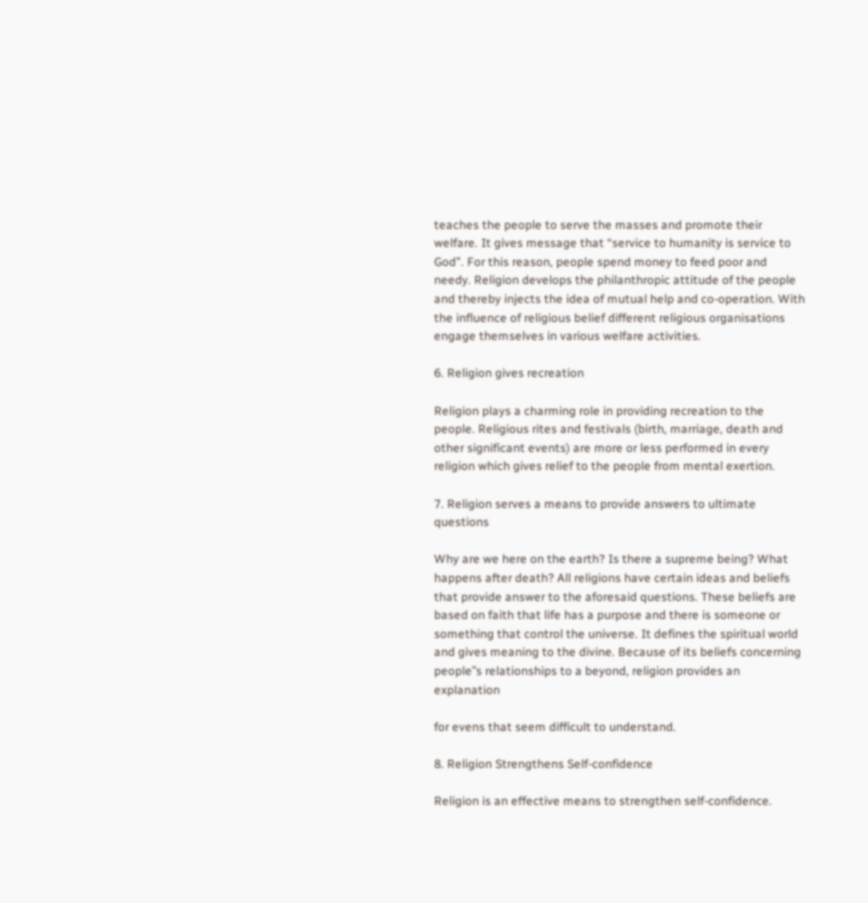teaches the people to serve the masses and promote their welfare. It gives message that “service to humanity is service to God”. For this reason, people spend money to feed poor and needy. Religion develops the philanthropic attitude of the people and thereby injects the idea of mutual help and co-operation. With the influence of religious belief different religious organisations engage themselves in various welfare activities.

6. Religion gives recreation

Religion plays a charming role in providing recreation to the people. Religious rites and festivals (birth, marriage, death and other significant events) are more or less performed in every religion which gives relief to the people from mental exertion.

7. Religion serves a means to provide answers to ultimate questions

Why are we here on the earth? Is there a supreme being? What happens after death? All religions have certain ideas and beliefs that provide answer to the aforesaid questions. These beliefs are based on faith that life has a purpose and there is someone or something that control the universe. It defines the spiritual world and gives meaning to the divine. Because of its beliefs concerning people‟s relationships to a beyond, religion provides an explanation

for evens that seem difficult to understand.

8. Religion Strengthens Self-confidence

Religion is an effective means to strengthen self-confidence.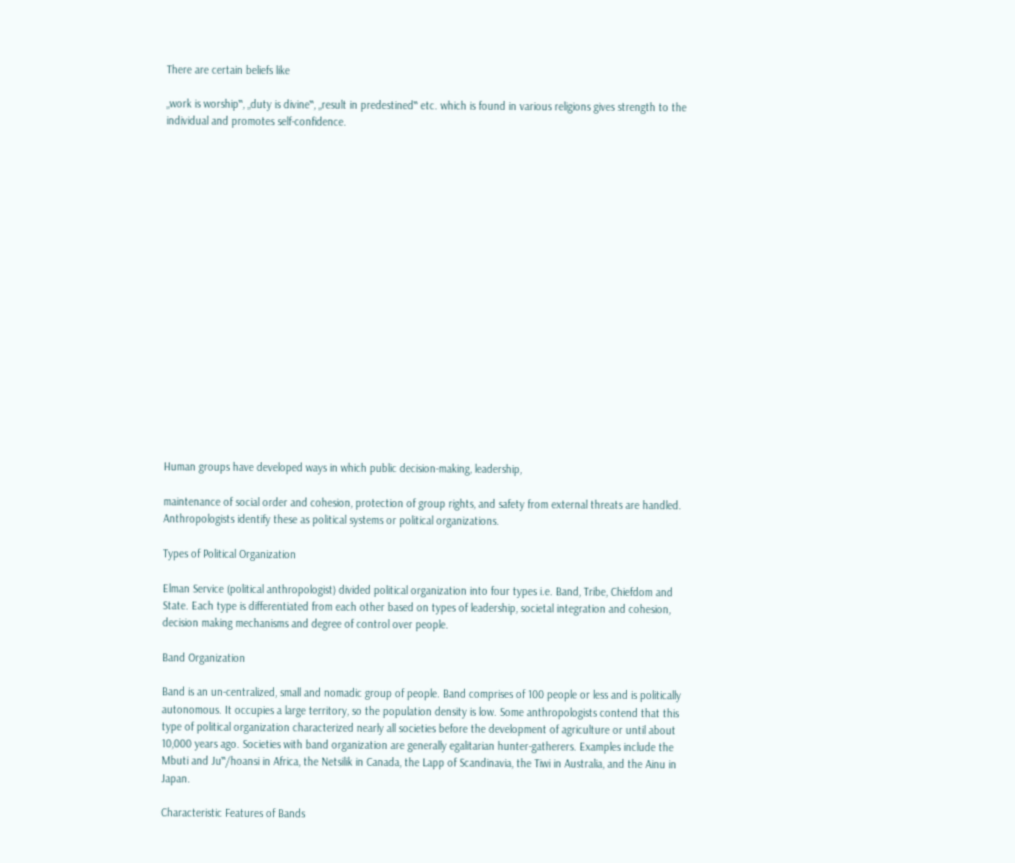There are certain beliefs like

„work is worship‟, „duty is divine‟, „result in predestined‟ etc. which is found in various religions gives strength to the individual and promotes self-confidence.



















Human groups have developed ways in which public decision-making, leadership,

maintenance of social order and cohesion, protection of group rights, and safety from external threats are handled. Anthropologists identify these as political systems or political organizations.

Types of Political Organization

Elman Service (political anthropologist) divided political organization into four types i.e. Band, Tribe, Chiefdom and State. Each type is differentiated from each other based on types of leadership, societal integration and cohesion, decision making mechanisms and degree of control over people.

Band Organization

Band is an un-centralized, small and nomadic group of people. Band comprises of 100 people or less and is politically autonomous. It occupies a large territory, so the population density is low. Some anthropologists contend that this type of political organization characterized nearly all societies before the development of agriculture or until about 10,000 years ago. Societies with band organization are generally egalitarian hunter-gatherers. Examples include the Mbuti and Ju‟/hoansi in Africa, the Netsilik in Canada, the Lapp of Scandinavia, the Tiwi in Australia, and the Ainu in Japan.

Characteristic Features of Bands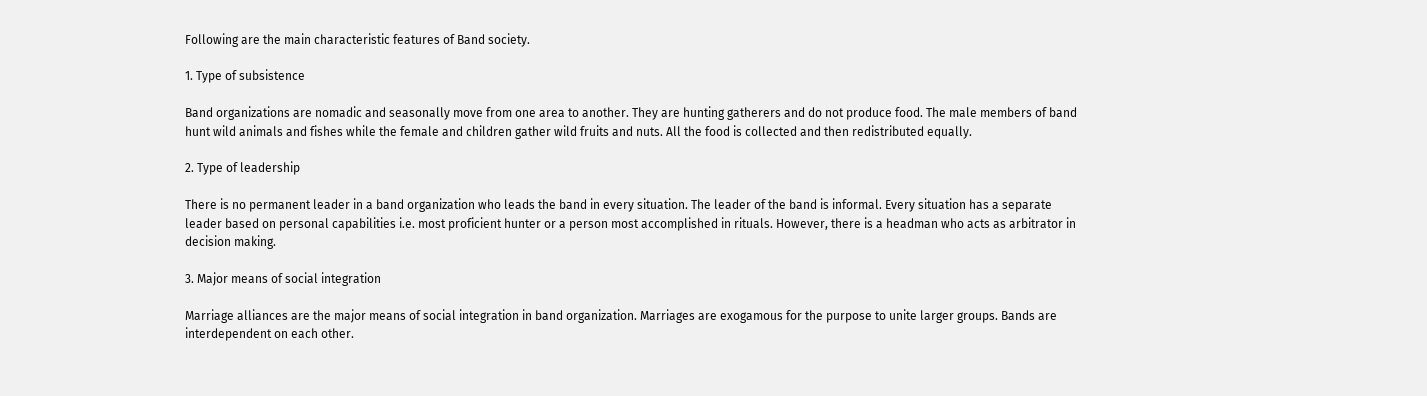Following are the main characteristic features of Band society.

1. Type of subsistence

Band organizations are nomadic and seasonally move from one area to another. They are hunting gatherers and do not produce food. The male members of band hunt wild animals and fishes while the female and children gather wild fruits and nuts. All the food is collected and then redistributed equally.

2. Type of leadership

There is no permanent leader in a band organization who leads the band in every situation. The leader of the band is informal. Every situation has a separate leader based on personal capabilities i.e. most proficient hunter or a person most accomplished in rituals. However, there is a headman who acts as arbitrator in decision making.

3. Major means of social integration

Marriage alliances are the major means of social integration in band organization. Marriages are exogamous for the purpose to unite larger groups. Bands are interdependent on each other.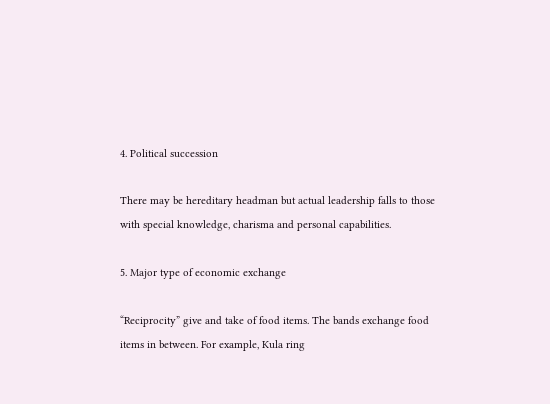4. Political succession

There may be hereditary headman but actual leadership falls to those with special knowledge, charisma and personal capabilities.

5. Major type of economic exchange

“Reciprocity” give and take of food items. The bands exchange food items in between. For example, Kula ring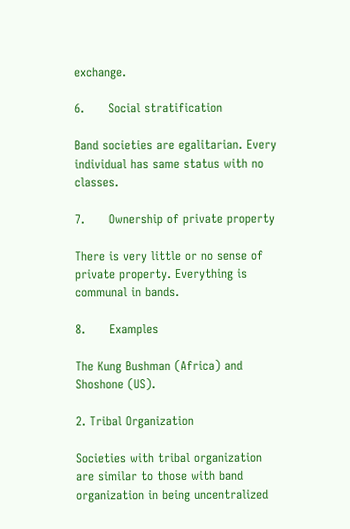exchange.

6.      Social stratification

Band societies are egalitarian. Every individual has same status with no classes.

7.      Ownership of private property

There is very little or no sense of private property. Everything is communal in bands.

8.      Examples

The Kung Bushman (Africa) and Shoshone (US).

2. Tribal Organization

Societies with tribal organization are similar to those with band organization in being uncentralized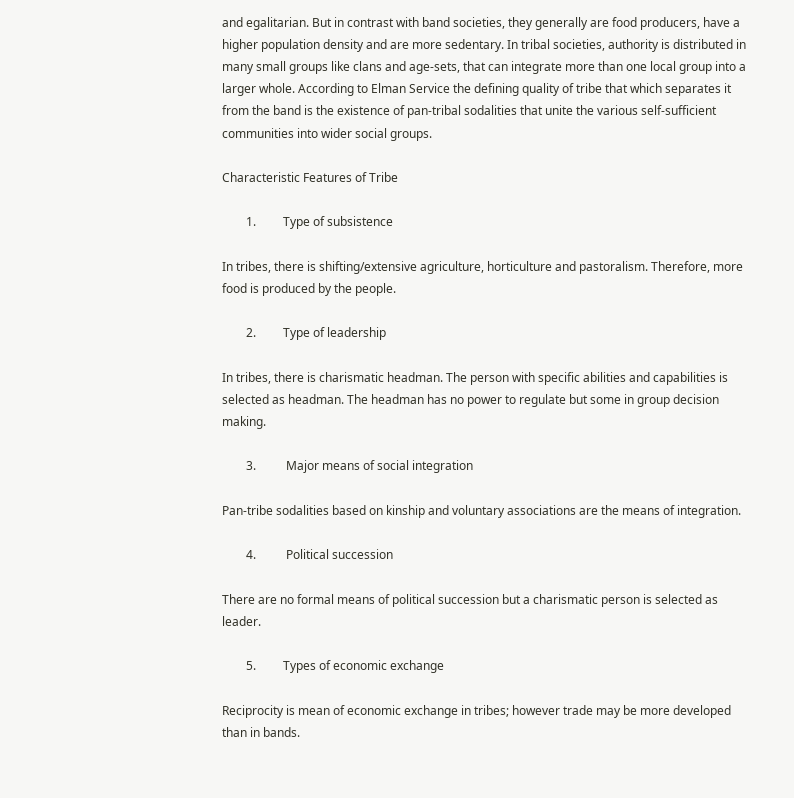and egalitarian. But in contrast with band societies, they generally are food producers, have a higher population density and are more sedentary. In tribal societies, authority is distributed in many small groups like clans and age-sets, that can integrate more than one local group into a larger whole. According to Elman Service the defining quality of tribe that which separates it from the band is the existence of pan-tribal sodalities that unite the various self-sufficient communities into wider social groups.

Characteristic Features of Tribe

        1.         Type of subsistence

In tribes, there is shifting/extensive agriculture, horticulture and pastoralism. Therefore, more food is produced by the people.

        2.         Type of leadership

In tribes, there is charismatic headman. The person with specific abilities and capabilities is selected as headman. The headman has no power to regulate but some in group decision making.

        3.          Major means of social integration

Pan-tribe sodalities based on kinship and voluntary associations are the means of integration.

        4.          Political succession

There are no formal means of political succession but a charismatic person is selected as leader.

        5.         Types of economic exchange

Reciprocity is mean of economic exchange in tribes; however trade may be more developed than in bands.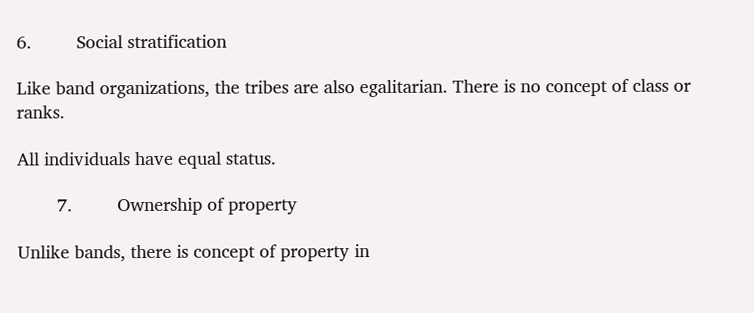6.         Social stratification

Like band organizations, the tribes are also egalitarian. There is no concept of class or ranks.

All individuals have equal status.

        7.         Ownership of property

Unlike bands, there is concept of property in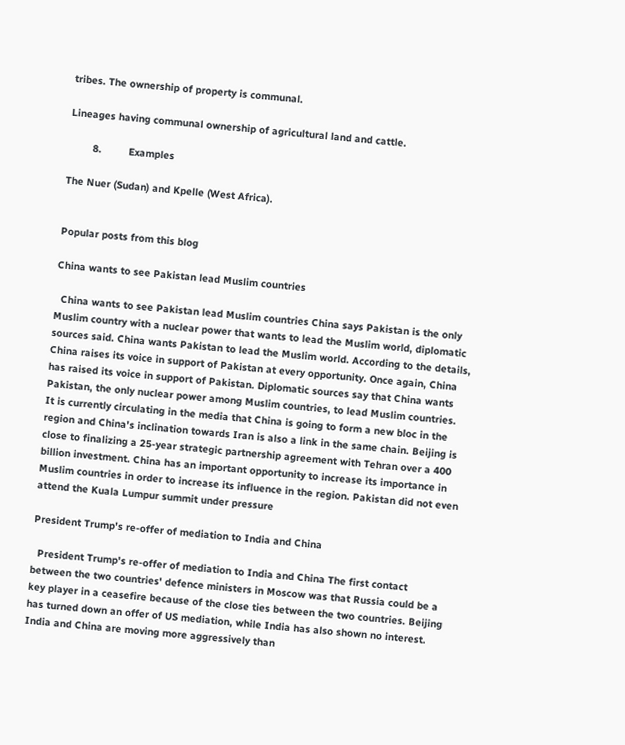tribes. The ownership of property is communal.

Lineages having communal ownership of agricultural land and cattle.

        8.         Examples

The Nuer (Sudan) and Kpelle (West Africa).


Popular posts from this blog

China wants to see Pakistan lead Muslim countries

  China wants to see Pakistan lead Muslim countries China says Pakistan is the only Muslim country with a nuclear power that wants to lead the Muslim world, diplomatic sources said. China wants Pakistan to lead the Muslim world. According to the details, China raises its voice in support of Pakistan at every opportunity. Once again, China has raised its voice in support of Pakistan. Diplomatic sources say that China wants Pakistan, the only nuclear power among Muslim countries, to lead Muslim countries. It is currently circulating in the media that China is going to form a new bloc in the region and China's inclination towards Iran is also a link in the same chain. Beijing is close to finalizing a 25-year strategic partnership agreement with Tehran over a 400 billion investment. China has an important opportunity to increase its importance in Muslim countries in order to increase its influence in the region. Pakistan did not even attend the Kuala Lumpur summit under pressure

President Trump's re-offer of mediation to India and China

  President Trump's re-offer of mediation to India and China The first contact between the two countries' defence ministers in Moscow was that Russia could be a key player in a ceasefire because of the close ties between the two countries. Beijing has turned down an offer of US mediation, while India has also shown no interest. India and China are moving more aggressively than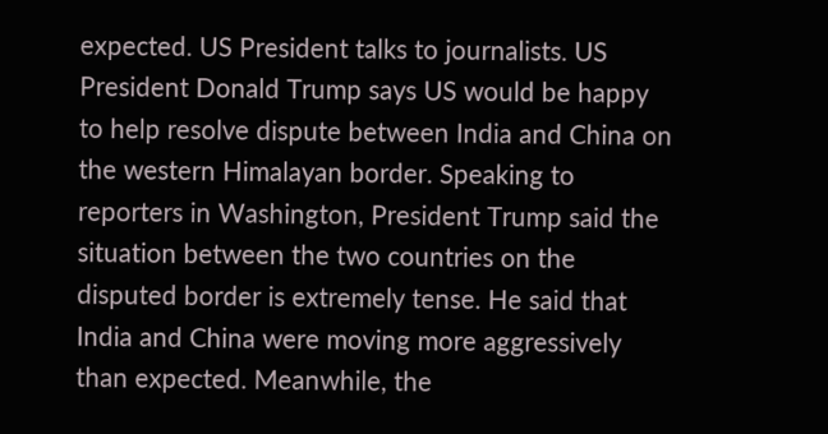expected. US President talks to journalists. US President Donald Trump says US would be happy to help resolve dispute between India and China on the western Himalayan border. Speaking to reporters in Washington, President Trump said the situation between the two countries on the disputed border is extremely tense. He said that India and China were moving more aggressively than expected. Meanwhile, the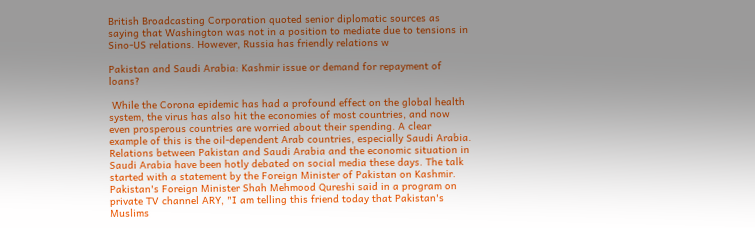British Broadcasting Corporation quoted senior diplomatic sources as saying that Washington was not in a position to mediate due to tensions in Sino-US relations. However, Russia has friendly relations w

Pakistan and Saudi Arabia: Kashmir issue or demand for repayment of loans?

 While the Corona epidemic has had a profound effect on the global health system, the virus has also hit the economies of most countries, and now even prosperous countries are worried about their spending. A clear example of this is the oil-dependent Arab countries, especially Saudi Arabia. Relations between Pakistan and Saudi Arabia and the economic situation in Saudi Arabia have been hotly debated on social media these days. The talk started with a statement by the Foreign Minister of Pakistan on Kashmir. Pakistan's Foreign Minister Shah Mehmood Qureshi said in a program on private TV channel ARY, "I am telling this friend today that Pakistan's Muslims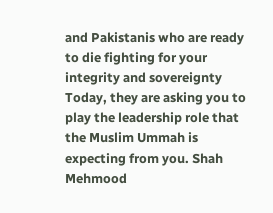and Pakistanis who are ready to die fighting for your integrity and sovereignty Today, they are asking you to play the leadership role that the Muslim Ummah is expecting from you. Shah Mehmood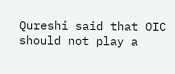Qureshi said that OIC should not play a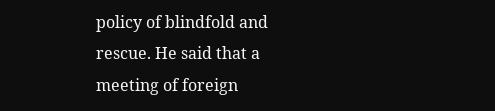policy of blindfold and rescue. He said that a meeting of foreign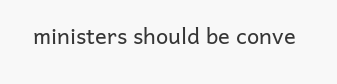ministers should be conve